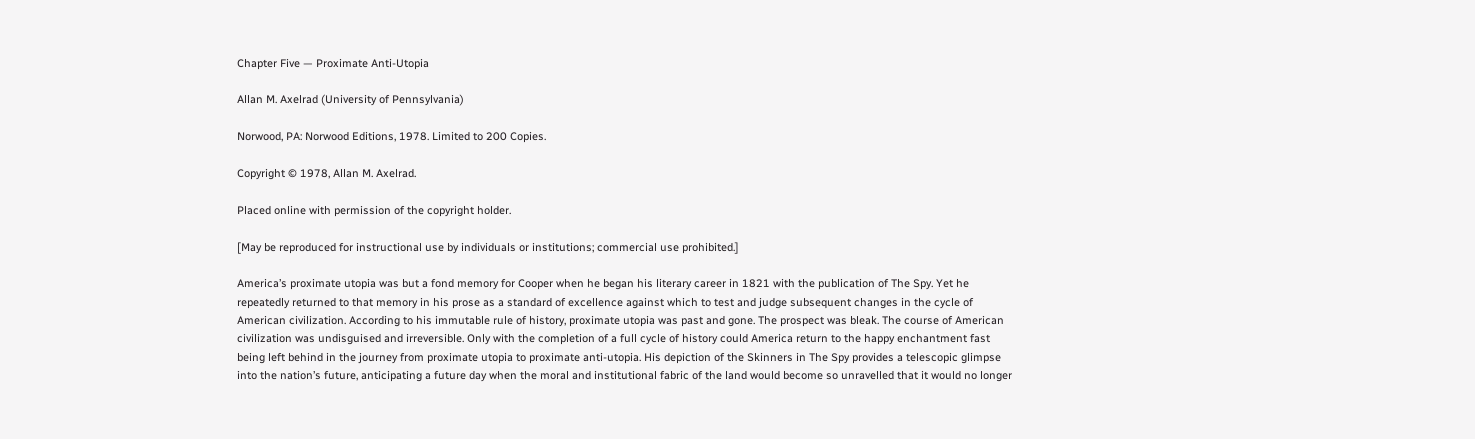Chapter Five — Proximate Anti-Utopia

Allan M. Axelrad (University of Pennsylvania)

Norwood, PA: Norwood Editions, 1978. Limited to 200 Copies.

Copyright © 1978, Allan M. Axelrad.

Placed online with permission of the copyright holder.

[May be reproduced for instructional use by individuals or institutions; commercial use prohibited.]

America’s proximate utopia was but a fond memory for Cooper when he began his literary career in 1821 with the publication of The Spy. Yet he repeatedly returned to that memory in his prose as a standard of excellence against which to test and judge subsequent changes in the cycle of American civilization. According to his immutable rule of history, proximate utopia was past and gone. The prospect was bleak. The course of American civilization was undisguised and irreversible. Only with the completion of a full cycle of history could America return to the happy enchantment fast being left behind in the journey from proximate utopia to proximate anti-utopia. His depiction of the Skinners in The Spy provides a telescopic glimpse into the nation’s future, anticipating a future day when the moral and institutional fabric of the land would become so unravelled that it would no longer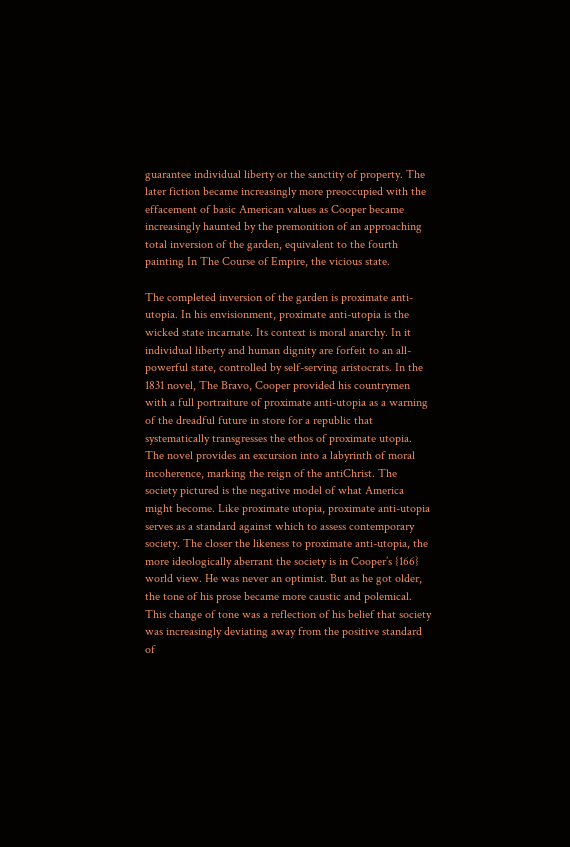guarantee individual liberty or the sanctity of property. The later fiction became increasingly more preoccupied with the effacement of basic American values as Cooper became increasingly haunted by the premonition of an approaching total inversion of the garden, equivalent to the fourth painting In The Course of Empire, the vicious state.

The completed inversion of the garden is proximate anti-utopia. In his envisionment, proximate anti-utopia is the wicked state incarnate. Its context is moral anarchy. In it individual liberty and human dignity are forfeit to an all-powerful state, controlled by self-serving aristocrats. In the 1831 novel, The Bravo, Cooper provided his countrymen with a full portraiture of proximate anti-utopia as a warning of the dreadful future in store for a republic that systematically transgresses the ethos of proximate utopia. The novel provides an excursion into a labyrinth of moral incoherence, marking the reign of the antiChrist. The society pictured is the negative model of what America might become. Like proximate utopia, proximate anti-utopia serves as a standard against which to assess contemporary society. The closer the likeness to proximate anti-utopia, the more ideologically aberrant the society is in Cooper’s {166} world view. He was never an optimist. But as he got older, the tone of his prose became more caustic and polemical. This change of tone was a reflection of his belief that society was increasingly deviating away from the positive standard of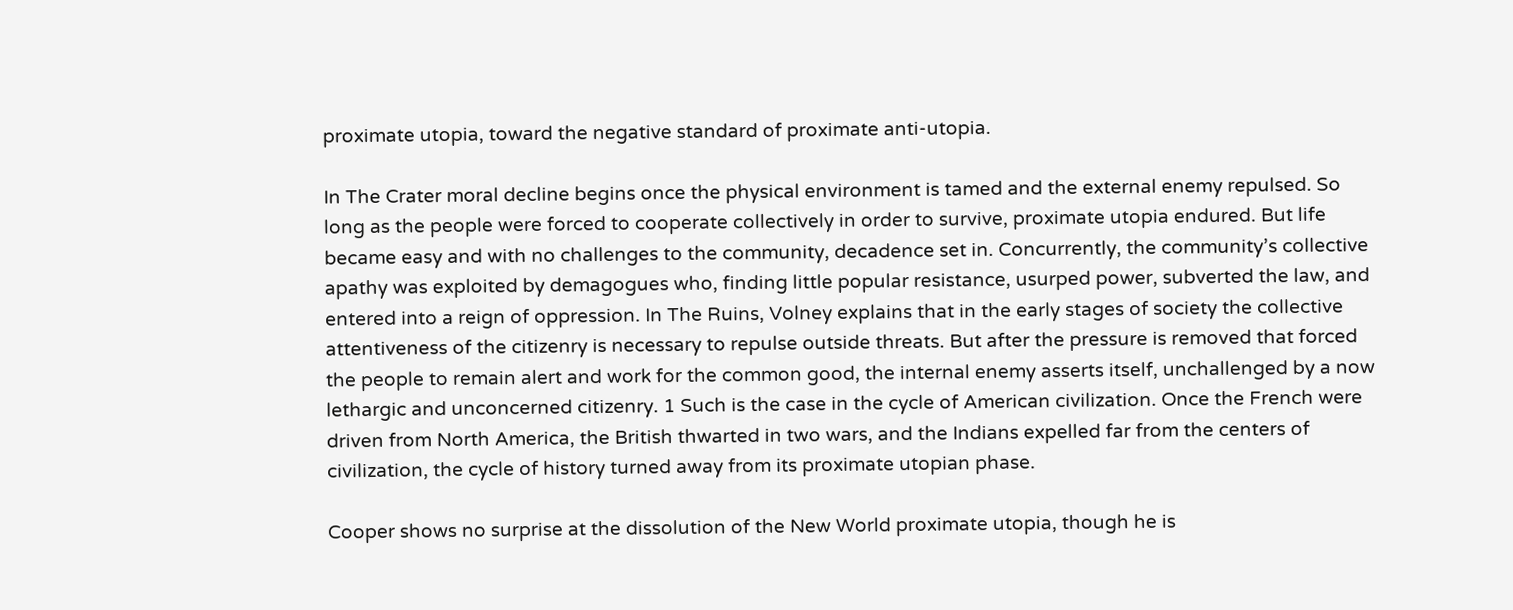proximate utopia, toward the negative standard of proximate anti-utopia.

In The Crater moral decline begins once the physical environment is tamed and the external enemy repulsed. So long as the people were forced to cooperate collectively in order to survive, proximate utopia endured. But life became easy and with no challenges to the community, decadence set in. Concurrently, the community’s collective apathy was exploited by demagogues who, finding little popular resistance, usurped power, subverted the law, and entered into a reign of oppression. In The Ruins, Volney explains that in the early stages of society the collective attentiveness of the citizenry is necessary to repulse outside threats. But after the pressure is removed that forced the people to remain alert and work for the common good, the internal enemy asserts itself, unchallenged by a now lethargic and unconcerned citizenry. 1 Such is the case in the cycle of American civilization. Once the French were driven from North America, the British thwarted in two wars, and the Indians expelled far from the centers of civilization, the cycle of history turned away from its proximate utopian phase.

Cooper shows no surprise at the dissolution of the New World proximate utopia, though he is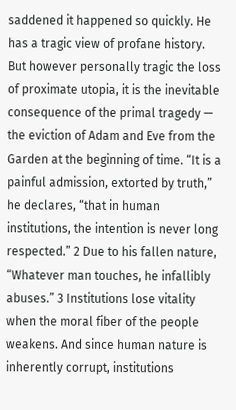saddened it happened so quickly. He has a tragic view of profane history. But however personally tragic the loss of proximate utopia, it is the inevitable consequence of the primal tragedy — the eviction of Adam and Eve from the Garden at the beginning of time. “It is a painful admission, extorted by truth,” he declares, “that in human institutions, the intention is never long respected.” 2 Due to his fallen nature, “Whatever man touches, he infallibly abuses.” 3 Institutions lose vitality when the moral fiber of the people weakens. And since human nature is inherently corrupt, institutions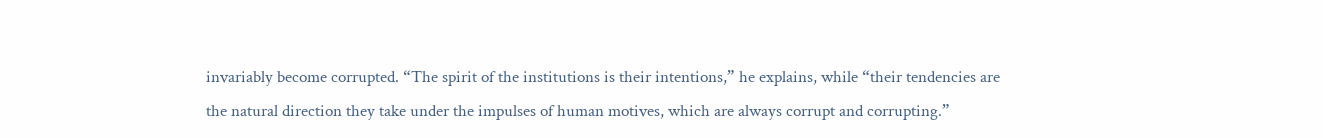invariably become corrupted. “The spirit of the institutions is their intentions,” he explains, while “their tendencies are the natural direction they take under the impulses of human motives, which are always corrupt and corrupting.”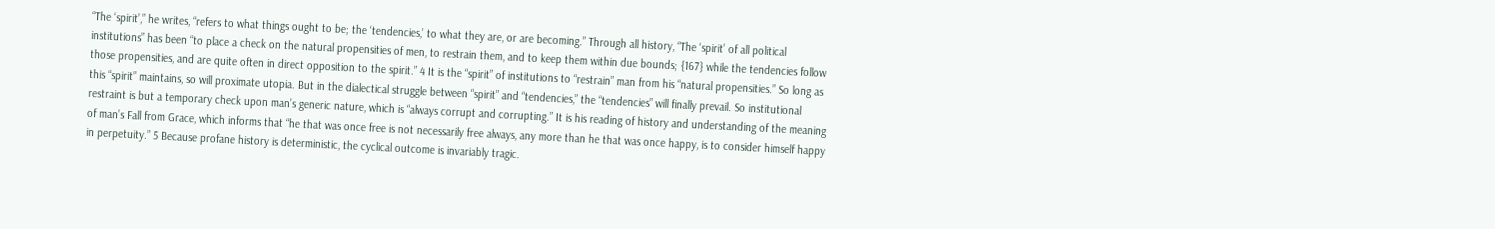“The ‘spirit’,” he writes, “refers to what things ought to be; the ‘tendencies,’ to what they are, or are becoming.” Through all history, “The ‘spirit’ of all political institutions” has been “to place a check on the natural propensities of men, to restrain them, and to keep them within due bounds; {167} while the tendencies follow those propensities, and are quite often in direct opposition to the spirit.” 4 It is the “spirit” of institutions to “restrain” man from his “natural propensities.” So long as this “spirit” maintains, so will proximate utopia. But in the dialectical struggle between “spirit” and “tendencies,” the “tendencies” will finally prevail. So institutional restraint is but a temporary check upon man’s generic nature, which is “always corrupt and corrupting.” It is his reading of history and understanding of the meaning of man’s Fall from Grace, which informs that “he that was once free is not necessarily free always, any more than he that was once happy, is to consider himself happy in perpetuity.” 5 Because profane history is deterministic, the cyclical outcome is invariably tragic.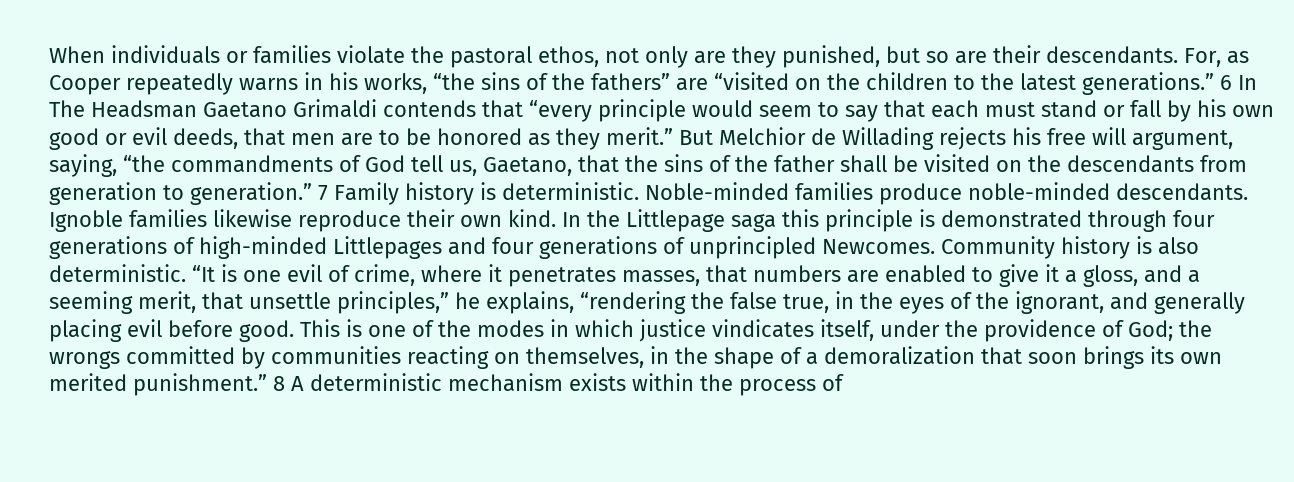When individuals or families violate the pastoral ethos, not only are they punished, but so are their descendants. For, as Cooper repeatedly warns in his works, “the sins of the fathers” are “visited on the children to the latest generations.” 6 In The Headsman Gaetano Grimaldi contends that “every principle would seem to say that each must stand or fall by his own good or evil deeds, that men are to be honored as they merit.” But Melchior de Willading rejects his free will argument, saying, “the commandments of God tell us, Gaetano, that the sins of the father shall be visited on the descendants from generation to generation.” 7 Family history is deterministic. Noble-minded families produce noble-minded descendants. Ignoble families likewise reproduce their own kind. In the Littlepage saga this principle is demonstrated through four generations of high-minded Littlepages and four generations of unprincipled Newcomes. Community history is also deterministic. “It is one evil of crime, where it penetrates masses, that numbers are enabled to give it a gloss, and a seeming merit, that unsettle principles,” he explains, “rendering the false true, in the eyes of the ignorant, and generally placing evil before good. This is one of the modes in which justice vindicates itself, under the providence of God; the wrongs committed by communities reacting on themselves, in the shape of a demoralization that soon brings its own merited punishment.” 8 A deterministic mechanism exists within the process of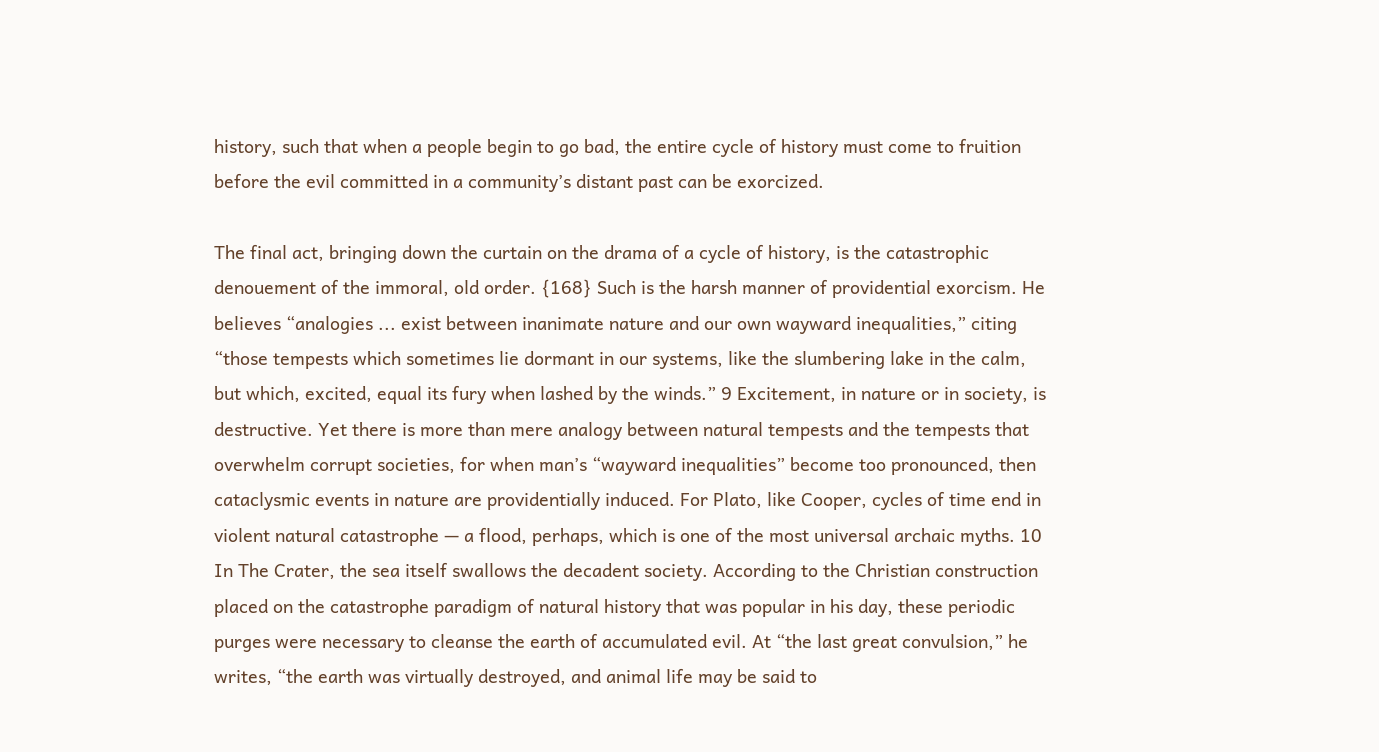history, such that when a people begin to go bad, the entire cycle of history must come to fruition before the evil committed in a community’s distant past can be exorcized.

The final act, bringing down the curtain on the drama of a cycle of history, is the catastrophic denouement of the immoral, old order. {168} Such is the harsh manner of providential exorcism. He believes “analogies ... exist between inanimate nature and our own wayward inequalities,” citing “those tempests which sometimes lie dormant in our systems, like the slumbering lake in the calm, but which, excited, equal its fury when lashed by the winds.” 9 Excitement, in nature or in society, is destructive. Yet there is more than mere analogy between natural tempests and the tempests that overwhelm corrupt societies, for when man’s “wayward inequalities” become too pronounced, then cataclysmic events in nature are providentially induced. For Plato, like Cooper, cycles of time end in violent natural catastrophe — a flood, perhaps, which is one of the most universal archaic myths. 10 In The Crater, the sea itself swallows the decadent society. According to the Christian construction placed on the catastrophe paradigm of natural history that was popular in his day, these periodic purges were necessary to cleanse the earth of accumulated evil. At “the last great convulsion,” he writes, “the earth was virtually destroyed, and animal life may be said to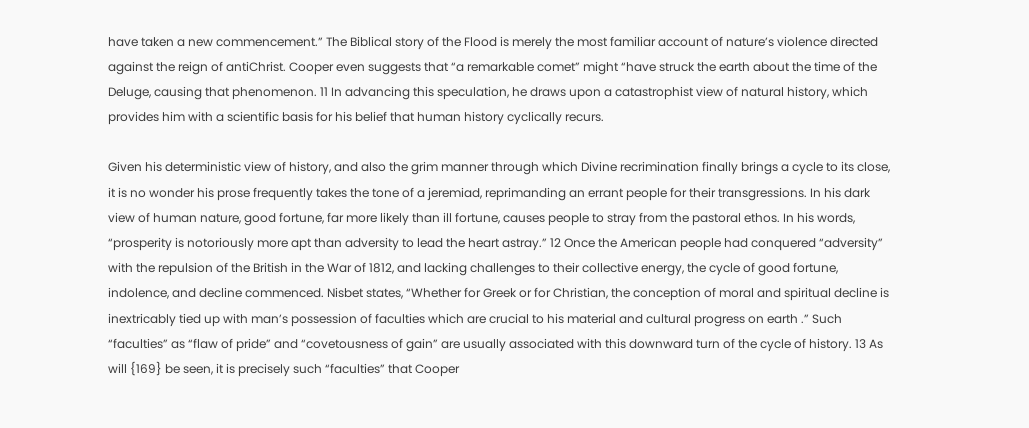have taken a new commencement.” The Biblical story of the Flood is merely the most familiar account of nature’s violence directed against the reign of antiChrist. Cooper even suggests that “a remarkable comet” might “have struck the earth about the time of the Deluge, causing that phenomenon. 11 In advancing this speculation, he draws upon a catastrophist view of natural history, which provides him with a scientific basis for his belief that human history cyclically recurs.

Given his deterministic view of history, and also the grim manner through which Divine recrimination finally brings a cycle to its close, it is no wonder his prose frequently takes the tone of a jeremiad, reprimanding an errant people for their transgressions. In his dark view of human nature, good fortune, far more likely than ill fortune, causes people to stray from the pastoral ethos. In his words, “prosperity is notoriously more apt than adversity to lead the heart astray.” 12 Once the American people had conquered “adversity” with the repulsion of the British in the War of 1812, and lacking challenges to their collective energy, the cycle of good fortune, indolence, and decline commenced. Nisbet states, “Whether for Greek or for Christian, the conception of moral and spiritual decline is inextricably tied up with man’s possession of faculties which are crucial to his material and cultural progress on earth .” Such “faculties” as “flaw of pride” and “covetousness of gain” are usually associated with this downward turn of the cycle of history. 13 As will {169} be seen, it is precisely such “faculties” that Cooper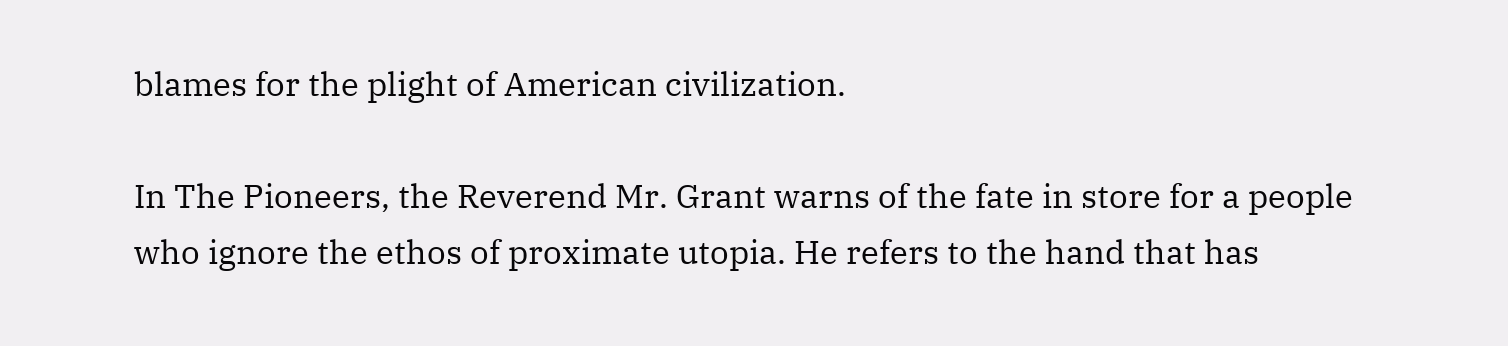blames for the plight of American civilization.

In The Pioneers, the Reverend Mr. Grant warns of the fate in store for a people who ignore the ethos of proximate utopia. He refers to the hand that has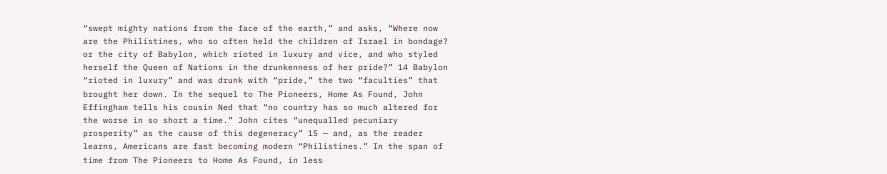“swept mighty nations from the face of the earth,” and asks, “Where now are the Philistines, who so often held the children of Israel in bondage? or the city of Babylon, which rioted in luxury and vice, and who styled herself the Queen of Nations in the drunkenness of her pride?” 14 Babylon “rioted in luxury” and was drunk with “pride,” the two “faculties” that brought her down. In the sequel to The Pioneers, Home As Found, John Effingham tells his cousin Ned that “no country has so much altered for the worse in so short a time.” John cites “unequalled pecuniary prosperity” as the cause of this degeneracy” 15 — and, as the reader learns, Americans are fast becoming modern “Philistines.” In the span of time from The Pioneers to Home As Found, in less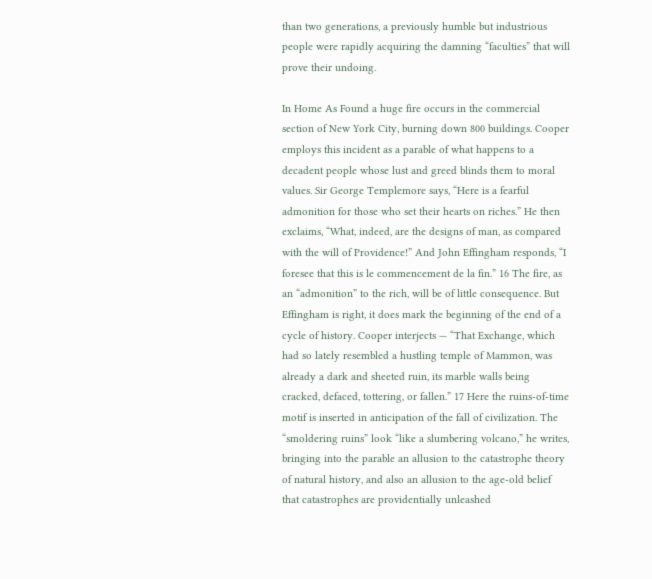than two generations, a previously humble but industrious people were rapidly acquiring the damning “faculties” that will prove their undoing.

In Home As Found a huge fire occurs in the commercial section of New York City, burning down 800 buildings. Cooper employs this incident as a parable of what happens to a decadent people whose lust and greed blinds them to moral values. Sir George Templemore says, “Here is a fearful admonition for those who set their hearts on riches.” He then exclaims, “What, indeed, are the designs of man, as compared with the will of Providence!” And John Effingham responds, “I foresee that this is le commencement de la fin.” 16 The fire, as an “admonition” to the rich, will be of little consequence. But Effingham is right, it does mark the beginning of the end of a cycle of history. Cooper interjects — “That Exchange, which had so lately resembled a hustling temple of Mammon, was already a dark and sheeted ruin, its marble walls being cracked, defaced, tottering, or fallen.” 17 Here the ruins-of-time motif is inserted in anticipation of the fall of civilization. The “smoldering ruins” look “like a slumbering volcano,” he writes, bringing into the parable an allusion to the catastrophe theory of natural history, and also an allusion to the age-old belief that catastrophes are providentially unleashed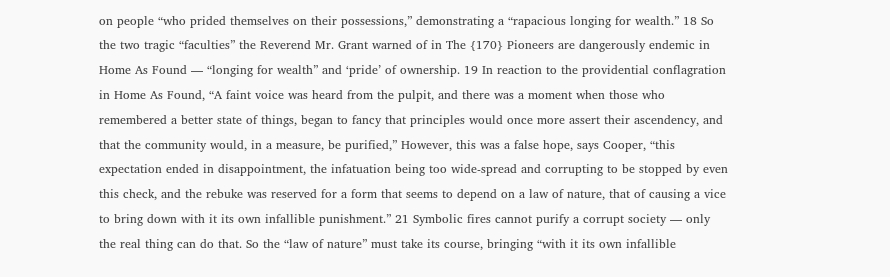on people “who prided themselves on their possessions,” demonstrating a “rapacious longing for wealth.” 18 So the two tragic “faculties” the Reverend Mr. Grant warned of in The {170} Pioneers are dangerously endemic in Home As Found — “longing for wealth” and ‘pride’ of ownership. 19 In reaction to the providential conflagration in Home As Found, “A faint voice was heard from the pulpit, and there was a moment when those who remembered a better state of things, began to fancy that principles would once more assert their ascendency, and that the community would, in a measure, be purified,” However, this was a false hope, says Cooper, “this expectation ended in disappointment, the infatuation being too wide-spread and corrupting to be stopped by even this check, and the rebuke was reserved for a form that seems to depend on a law of nature, that of causing a vice to bring down with it its own infallible punishment.” 21 Symbolic fires cannot purify a corrupt society — only the real thing can do that. So the “law of nature” must take its course, bringing “with it its own infallible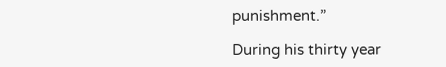punishment.”

During his thirty year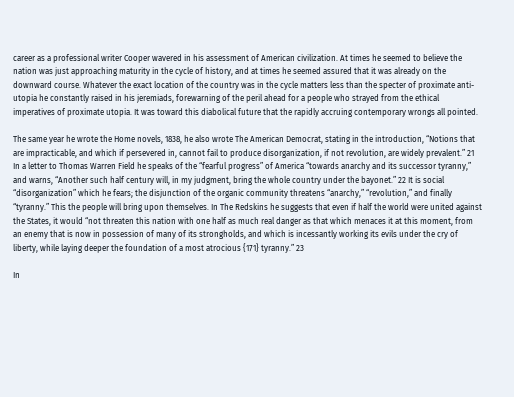career as a professional writer Cooper wavered in his assessment of American civilization. At times he seemed to believe the nation was just approaching maturity in the cycle of history, and at times he seemed assured that it was already on the downward course. Whatever the exact location of the country was in the cycle matters less than the specter of proximate anti-utopia he constantly raised in his jeremiads, forewarning of the peril ahead for a people who strayed from the ethical imperatives of proximate utopia. It was toward this diabolical future that the rapidly accruing contemporary wrongs all pointed.

The same year he wrote the Home novels, 1838, he also wrote The American Democrat, stating in the introduction, “Notions that are impracticable, and which if persevered in, cannot fail to produce disorganization, if not revolution, are widely prevalent.” 21 In a letter to Thomas Warren Field he speaks of the “fearful progress” of America “towards anarchy and its successor tyranny,” and warns, “Another such half century will, in my judgment, bring the whole country under the bayonet.” 22 It is social “disorganization” which he fears; the disjunction of the organic community threatens “anarchy,” “revolution,” and finally “tyranny.” This the people will bring upon themselves. In The Redskins he suggests that even if half the world were united against the States, it would “not threaten this nation with one half as much real danger as that which menaces it at this moment, from an enemy that is now in possession of many of its strongholds, and which is incessantly working its evils under the cry of liberty, while laying deeper the foundation of a most atrocious {171} tyranny.” 23

In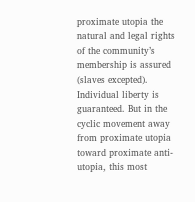proximate utopia the natural and legal rights of the community’s membership is assured (slaves excepted). Individual liberty is guaranteed. But in the cyclic movement away from proximate utopia toward proximate anti-utopia, this most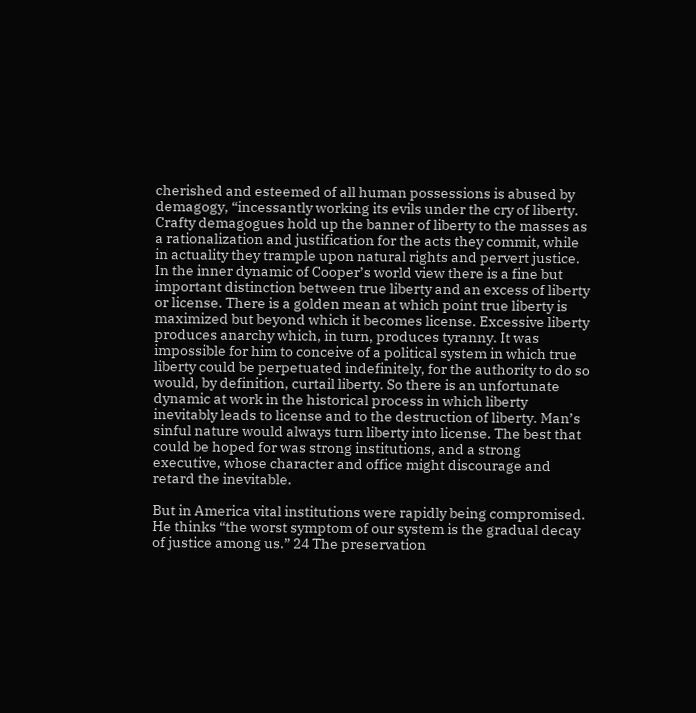cherished and esteemed of all human possessions is abused by demagogy, “incessantly working its evils under the cry of liberty. Crafty demagogues hold up the banner of liberty to the masses as a rationalization and justification for the acts they commit, while in actuality they trample upon natural rights and pervert justice. In the inner dynamic of Cooper’s world view there is a fine but important distinction between true liberty and an excess of liberty or license. There is a golden mean at which point true liberty is maximized but beyond which it becomes license. Excessive liberty produces anarchy which, in turn, produces tyranny. It was impossible for him to conceive of a political system in which true liberty could be perpetuated indefinitely, for the authority to do so would, by definition, curtail liberty. So there is an unfortunate dynamic at work in the historical process in which liberty inevitably leads to license and to the destruction of liberty. Man’s sinful nature would always turn liberty into license. The best that could be hoped for was strong institutions, and a strong executive, whose character and office might discourage and retard the inevitable.

But in America vital institutions were rapidly being compromised. He thinks “the worst symptom of our system is the gradual decay of justice among us.” 24 The preservation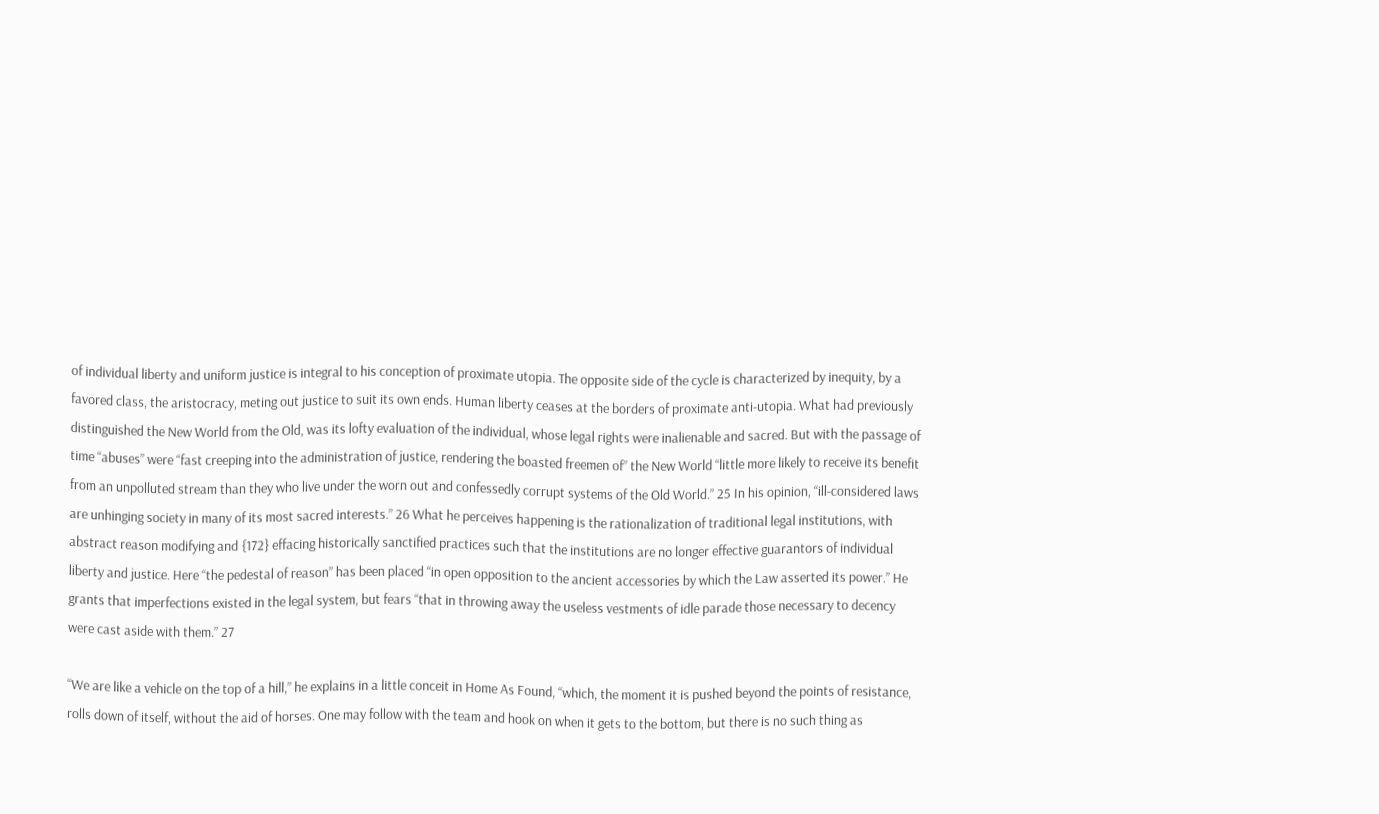of individual liberty and uniform justice is integral to his conception of proximate utopia. The opposite side of the cycle is characterized by inequity, by a favored class, the aristocracy, meting out justice to suit its own ends. Human liberty ceases at the borders of proximate anti-utopia. What had previously distinguished the New World from the Old, was its lofty evaluation of the individual, whose legal rights were inalienable and sacred. But with the passage of time “abuses” were “fast creeping into the administration of justice, rendering the boasted freemen of” the New World “little more likely to receive its benefit from an unpolluted stream than they who live under the worn out and confessedly corrupt systems of the Old World.” 25 In his opinion, “ill-considered laws are unhinging society in many of its most sacred interests.” 26 What he perceives happening is the rationalization of traditional legal institutions, with abstract reason modifying and {172} effacing historically sanctified practices such that the institutions are no longer effective guarantors of individual liberty and justice. Here “the pedestal of reason” has been placed “in open opposition to the ancient accessories by which the Law asserted its power.” He grants that imperfections existed in the legal system, but fears “that in throwing away the useless vestments of idle parade those necessary to decency were cast aside with them.” 27

“We are like a vehicle on the top of a hill,” he explains in a little conceit in Home As Found, “which, the moment it is pushed beyond the points of resistance, rolls down of itself, without the aid of horses. One may follow with the team and hook on when it gets to the bottom, but there is no such thing as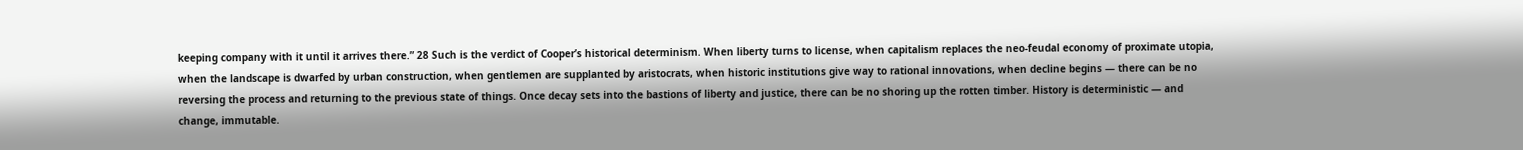keeping company with it until it arrives there.” 28 Such is the verdict of Cooper’s historical determinism. When liberty turns to license, when capitalism replaces the neo-feudal economy of proximate utopia, when the landscape is dwarfed by urban construction, when gentlemen are supplanted by aristocrats, when historic institutions give way to rational innovations, when decline begins — there can be no reversing the process and returning to the previous state of things. Once decay sets into the bastions of liberty and justice, there can be no shoring up the rotten timber. History is deterministic — and change, immutable.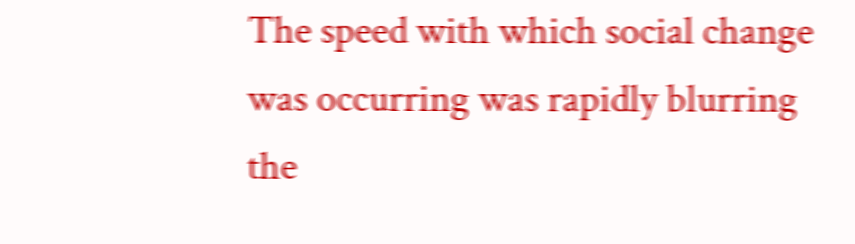The speed with which social change was occurring was rapidly blurring the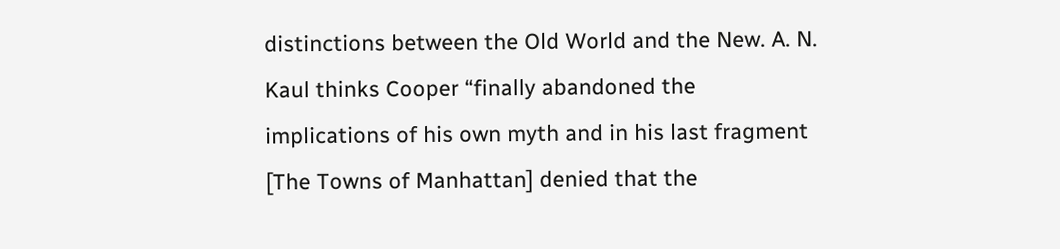distinctions between the Old World and the New. A. N. Kaul thinks Cooper “finally abandoned the implications of his own myth and in his last fragment [The Towns of Manhattan] denied that the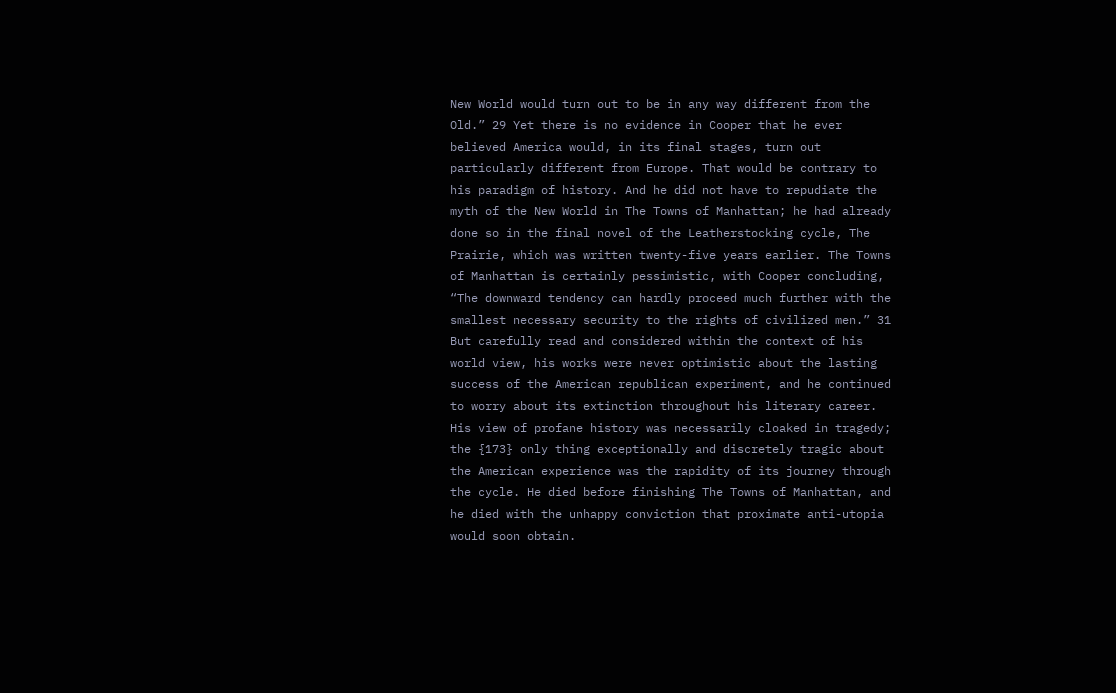New World would turn out to be in any way different from the Old.” 29 Yet there is no evidence in Cooper that he ever believed America would, in its final stages, turn out particularly different from Europe. That would be contrary to his paradigm of history. And he did not have to repudiate the myth of the New World in The Towns of Manhattan; he had already done so in the final novel of the Leatherstocking cycle, The Prairie, which was written twenty-five years earlier. The Towns of Manhattan is certainly pessimistic, with Cooper concluding, “The downward tendency can hardly proceed much further with the smallest necessary security to the rights of civilized men.” 31 But carefully read and considered within the context of his world view, his works were never optimistic about the lasting success of the American republican experiment, and he continued to worry about its extinction throughout his literary career. His view of profane history was necessarily cloaked in tragedy; the {173} only thing exceptionally and discretely tragic about the American experience was the rapidity of its journey through the cycle. He died before finishing The Towns of Manhattan, and he died with the unhappy conviction that proximate anti-utopia would soon obtain.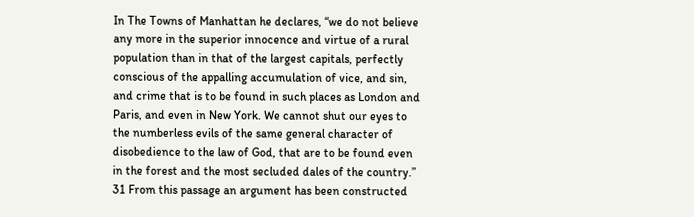In The Towns of Manhattan he declares, “we do not believe any more in the superior innocence and virtue of a rural population than in that of the largest capitals, perfectly conscious of the appalling accumulation of vice, and sin, and crime that is to be found in such places as London and Paris, and even in New York. We cannot shut our eyes to the numberless evils of the same general character of disobedience to the law of God, that are to be found even in the forest and the most secluded dales of the country.” 31 From this passage an argument has been constructed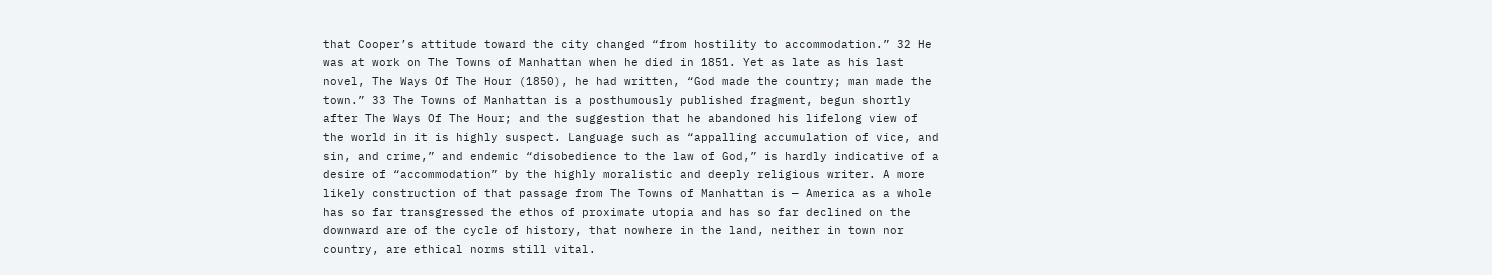that Cooper’s attitude toward the city changed “from hostility to accommodation.” 32 He was at work on The Towns of Manhattan when he died in 1851. Yet as late as his last novel, The Ways Of The Hour (1850), he had written, “God made the country; man made the town.” 33 The Towns of Manhattan is a posthumously published fragment, begun shortly after The Ways Of The Hour; and the suggestion that he abandoned his lifelong view of the world in it is highly suspect. Language such as “appalling accumulation of vice, and sin, and crime,” and endemic “disobedience to the law of God,” is hardly indicative of a desire of “accommodation” by the highly moralistic and deeply religious writer. A more likely construction of that passage from The Towns of Manhattan is — America as a whole has so far transgressed the ethos of proximate utopia and has so far declined on the downward are of the cycle of history, that nowhere in the land, neither in town nor country, are ethical norms still vital.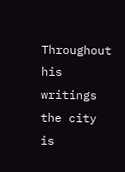Throughout his writings the city is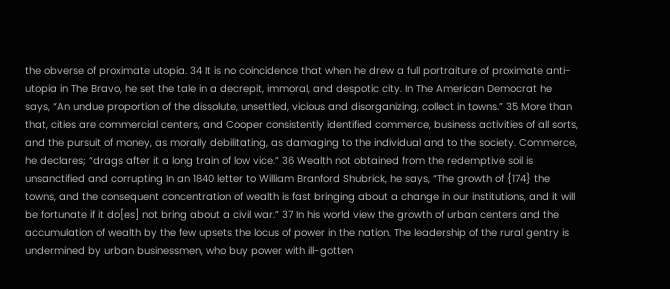the obverse of proximate utopia. 34 It is no coincidence that when he drew a full portraiture of proximate anti-utopia in The Bravo, he set the tale in a decrepit, immoral, and despotic city. In The American Democrat he says, “An undue proportion of the dissolute, unsettled, vicious and disorganizing, collect in towns.” 35 More than that, cities are commercial centers, and Cooper consistently identified commerce, business activities of all sorts, and the pursuit of money, as morally debilitating, as damaging to the individual and to the society. Commerce, he declares; “drags after it a long train of low vice.” 36 Wealth not obtained from the redemptive soil is unsanctified and corrupting In an 1840 letter to William Branford Shubrick, he says, “The growth of {174} the towns, and the consequent concentration of wealth is fast bringing about a change in our institutions, and it will be fortunate if it do[es] not bring about a civil war.” 37 In his world view the growth of urban centers and the accumulation of wealth by the few upsets the locus of power in the nation. The leadership of the rural gentry is undermined by urban businessmen, who buy power with ill-gotten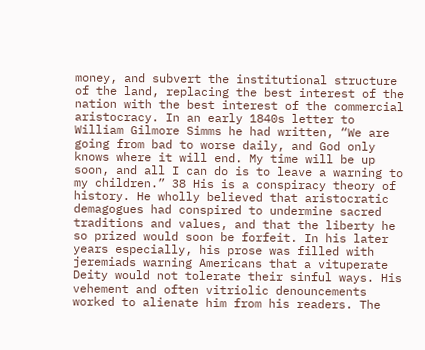money, and subvert the institutional structure of the land, replacing the best interest of the nation with the best interest of the commercial aristocracy. In an early 1840s letter to William Gilmore Simms he had written, “We are going from bad to worse daily, and God only knows where it will end. My time will be up soon, and all I can do is to leave a warning to my children.” 38 His is a conspiracy theory of history. He wholly believed that aristocratic demagogues had conspired to undermine sacred traditions and values, and that the liberty he so prized would soon be forfeit. In his later years especially, his prose was filled with jeremiads warning Americans that a vituperate Deity would not tolerate their sinful ways. His vehement and often vitriolic denouncements worked to alienate him from his readers. The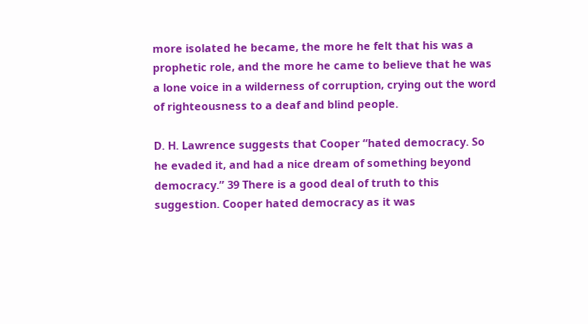more isolated he became, the more he felt that his was a prophetic role, and the more he came to believe that he was a lone voice in a wilderness of corruption, crying out the word of righteousness to a deaf and blind people.

D. H. Lawrence suggests that Cooper “hated democracy. So he evaded it, and had a nice dream of something beyond democracy.” 39 There is a good deal of truth to this suggestion. Cooper hated democracy as it was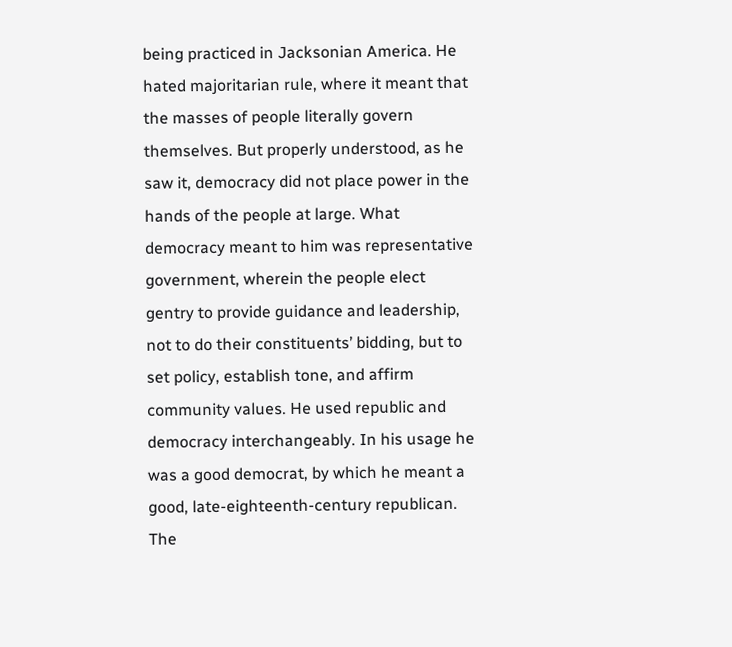being practiced in Jacksonian America. He hated majoritarian rule, where it meant that the masses of people literally govern themselves. But properly understood, as he saw it, democracy did not place power in the hands of the people at large. What democracy meant to him was representative government, wherein the people elect gentry to provide guidance and leadership, not to do their constituents’ bidding, but to set policy, establish tone, and affirm community values. He used republic and democracy interchangeably. In his usage he was a good democrat, by which he meant a good, late-eighteenth-century republican. The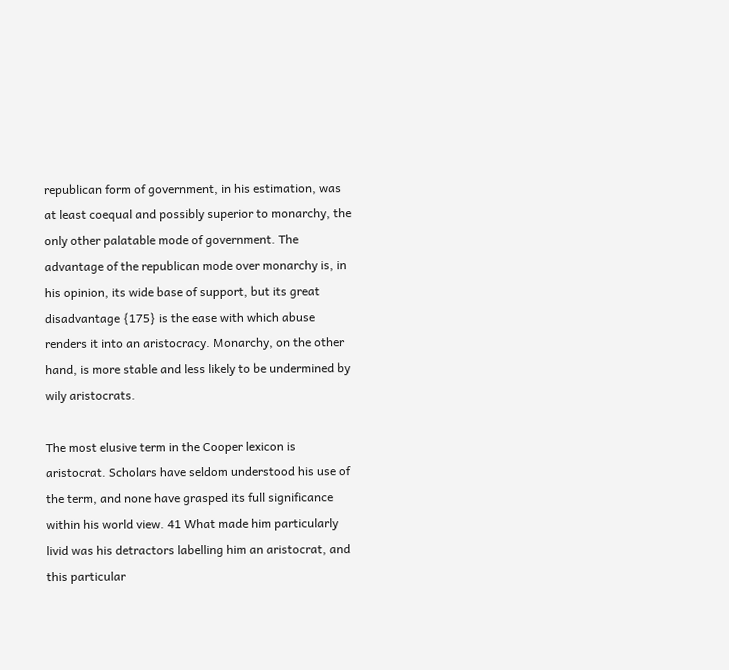republican form of government, in his estimation, was at least coequal and possibly superior to monarchy, the only other palatable mode of government. The advantage of the republican mode over monarchy is, in his opinion, its wide base of support, but its great disadvantage {175} is the ease with which abuse renders it into an aristocracy. Monarchy, on the other hand, is more stable and less likely to be undermined by wily aristocrats.

The most elusive term in the Cooper lexicon is aristocrat. Scholars have seldom understood his use of the term, and none have grasped its full significance within his world view. 41 What made him particularly livid was his detractors labelling him an aristocrat, and this particular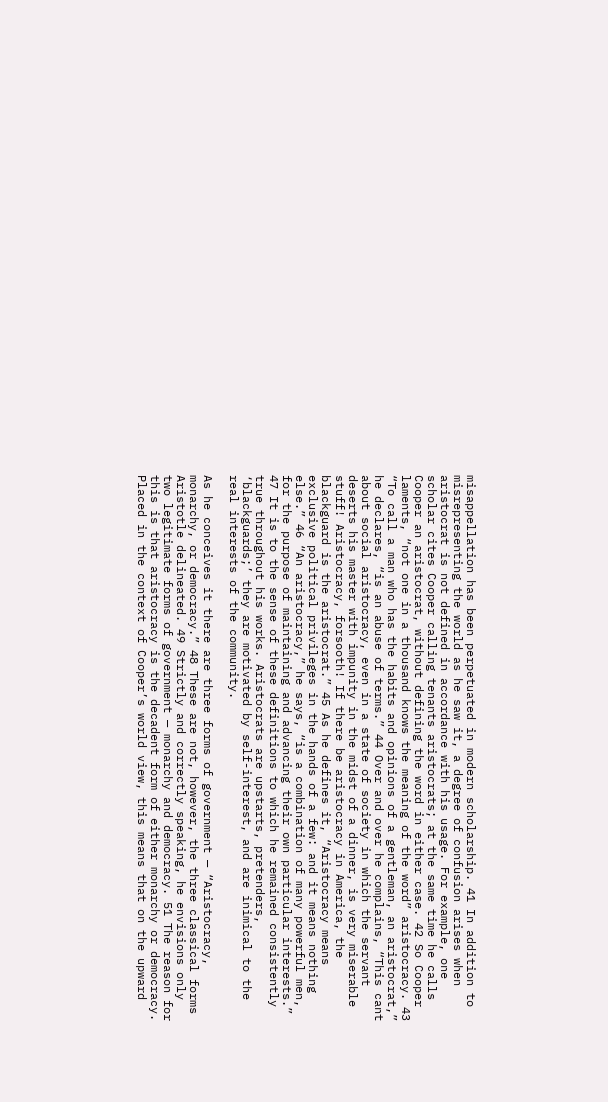misappellation has been perpetuated in modern scholarship. 41 In addition to misrepresenting the world as he saw it, a degree of confusion arises when aristocrat is not defined in accordance with his usage. For example, one scholar cites Cooper calling tenants aristocrats; at the same time he calls Cooper an aristocrat, without defining the word in either case. 42 So Cooper laments, “not one in a thousand knows the meaning of the word” aristocracy. 43 “To call a man who has the habits and opinions of a gentleman, an aristocrat,” he declares, “is an abuse of terms.” 44 Over and over he complains, “This cant about social aristocracy, even in a state of society in which the servant deserts his master with impunity in the midst of a dinner, is very miserable stuff! Aristocracy, forsooth! If there be aristocracy in America, the blackguard is the aristocrat.” 45 As he defines it, “Aristocracy means exclusive political privileges in the hands of a few: and it means nothing else.” 46 “An aristocracy,” he says, “is a combination of many powerful men, for the purpose of maintaining and advancing their own particular interests.” 47 It is to the sense of these definitions to which he remained consistently true throughout his works. Aristocrats are upstarts, pretenders, ‘blackguards;’ they are motivated by self-interest, and are inimical to the real interests of the community.

As he conceives it there are three forms of government — “Aristocracy, monarchy, or democracy.” 48 These are not, however, the three classical forms Aristotle delineated. 49 Strictly and correctly speaking, he envisions only two legitimate forms of government — monarchy and democracy. 51 The reason for this is that aristocracy is the decadent form of either monarchy or democracy. Placed in the context of Cooper’s world view, this means that on the upward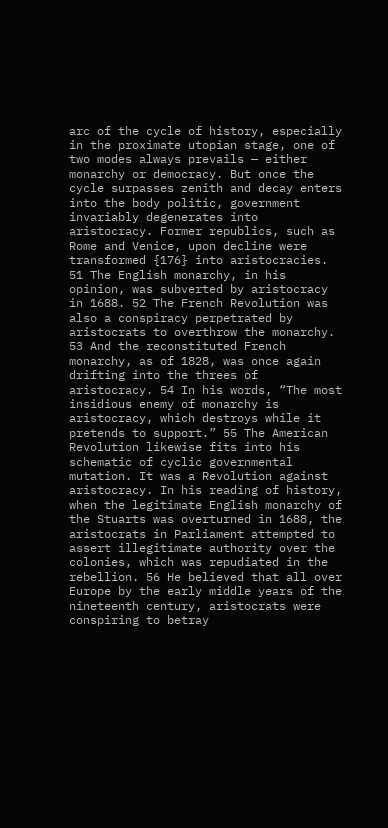arc of the cycle of history, especially in the proximate utopian stage, one of two modes always prevails — either monarchy or democracy. But once the cycle surpasses zenith and decay enters into the body politic, government invariably degenerates into aristocracy. Former republics, such as Rome and Venice, upon decline were transformed {176} into aristocracies. 51 The English monarchy, in his opinion, was subverted by aristocracy in 1688. 52 The French Revolution was also a conspiracy perpetrated by aristocrats to overthrow the monarchy. 53 And the reconstituted French monarchy, as of 1828, was once again drifting into the threes of aristocracy. 54 In his words, “The most insidious enemy of monarchy is aristocracy, which destroys while it pretends to support.” 55 The American Revolution likewise fits into his schematic of cyclic governmental mutation. It was a Revolution against aristocracy. In his reading of history, when the legitimate English monarchy of the Stuarts was overturned in 1688, the aristocrats in Parliament attempted to assert illegitimate authority over the colonies, which was repudiated in the rebellion. 56 He believed that all over Europe by the early middle years of the nineteenth century, aristocrats were conspiring to betray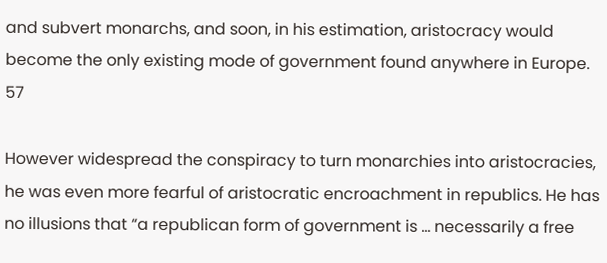and subvert monarchs, and soon, in his estimation, aristocracy would become the only existing mode of government found anywhere in Europe. 57

However widespread the conspiracy to turn monarchies into aristocracies, he was even more fearful of aristocratic encroachment in republics. He has no illusions that “a republican form of government is ... necessarily a free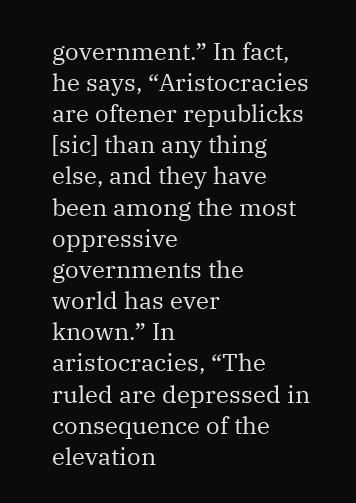government.” In fact, he says, “Aristocracies are oftener republicks [sic] than any thing else, and they have been among the most oppressive governments the world has ever known.” In aristocracies, “The ruled are depressed in consequence of the elevation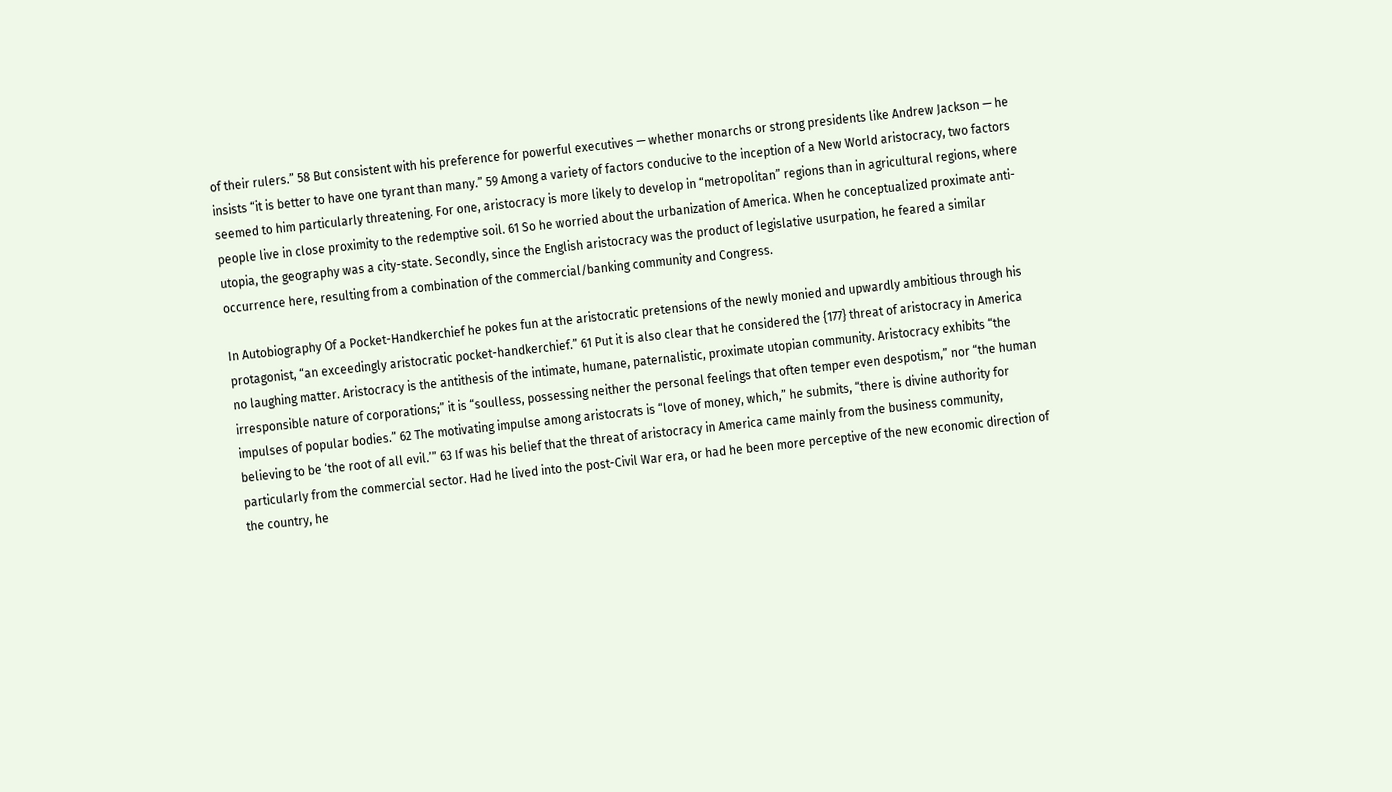of their rulers.” 58 But consistent with his preference for powerful executives — whether monarchs or strong presidents like Andrew Jackson — he insists “it is better to have one tyrant than many.” 59 Among a variety of factors conducive to the inception of a New World aristocracy, two factors seemed to him particularly threatening. For one, aristocracy is more likely to develop in “metropolitan” regions than in agricultural regions, where people live in close proximity to the redemptive soil. 61 So he worried about the urbanization of America. When he conceptualized proximate anti-utopia, the geography was a city-state. Secondly, since the English aristocracy was the product of legislative usurpation, he feared a similar occurrence here, resulting from a combination of the commercial/banking community and Congress.

In Autobiography Of a Pocket-Handkerchief he pokes fun at the aristocratic pretensions of the newly monied and upwardly ambitious through his protagonist, “an exceedingly aristocratic pocket-handkerchief.” 61 Put it is also clear that he considered the {177} threat of aristocracy in America no laughing matter. Aristocracy is the antithesis of the intimate, humane, paternalistic, proximate utopian community. Aristocracy exhibits “the irresponsible nature of corporations;” it is “soulless, possessing neither the personal feelings that often temper even despotism,” nor “the human impulses of popular bodies.” 62 The motivating impulse among aristocrats is “love of money, which,” he submits, “there is divine authority for believing to be ‘the root of all evil.’” 63 If was his belief that the threat of aristocracy in America came mainly from the business community, particularly from the commercial sector. Had he lived into the post-Civil War era, or had he been more perceptive of the new economic direction of the country, he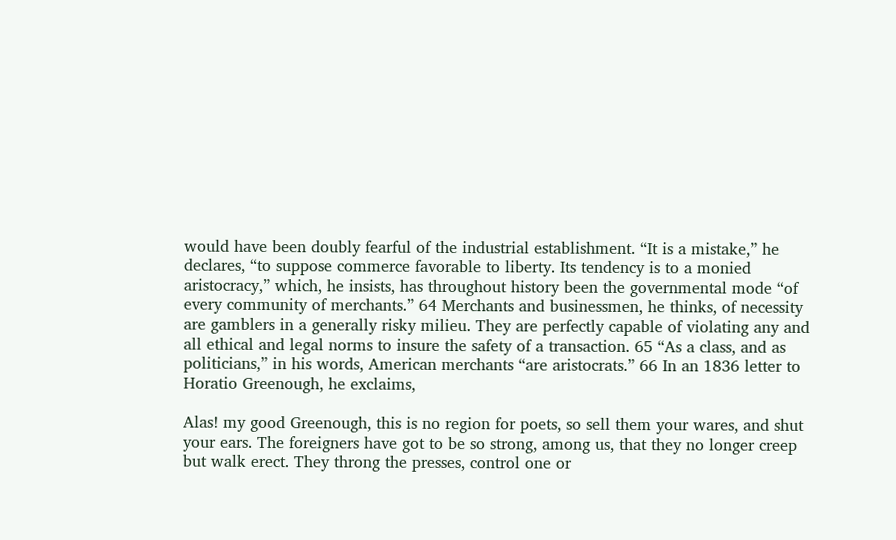would have been doubly fearful of the industrial establishment. “It is a mistake,” he declares, “to suppose commerce favorable to liberty. Its tendency is to a monied aristocracy,” which, he insists, has throughout history been the governmental mode “of every community of merchants.” 64 Merchants and businessmen, he thinks, of necessity are gamblers in a generally risky milieu. They are perfectly capable of violating any and all ethical and legal norms to insure the safety of a transaction. 65 “As a class, and as politicians,” in his words, American merchants “are aristocrats.” 66 In an 1836 letter to Horatio Greenough, he exclaims,

Alas! my good Greenough, this is no region for poets, so sell them your wares, and shut your ears. The foreigners have got to be so strong, among us, that they no longer creep but walk erect. They throng the presses, control one or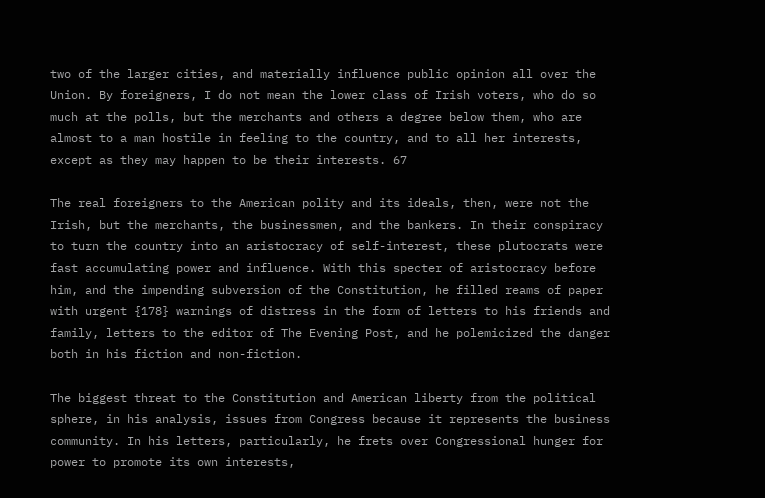two of the larger cities, and materially influence public opinion all over the Union. By foreigners, I do not mean the lower class of Irish voters, who do so much at the polls, but the merchants and others a degree below them, who are almost to a man hostile in feeling to the country, and to all her interests, except as they may happen to be their interests. 67

The real foreigners to the American polity and its ideals, then, were not the Irish, but the merchants, the businessmen, and the bankers. In their conspiracy to turn the country into an aristocracy of self-interest, these plutocrats were fast accumulating power and influence. With this specter of aristocracy before him, and the impending subversion of the Constitution, he filled reams of paper with urgent {178} warnings of distress in the form of letters to his friends and family, letters to the editor of The Evening Post, and he polemicized the danger both in his fiction and non-fiction.

The biggest threat to the Constitution and American liberty from the political sphere, in his analysis, issues from Congress because it represents the business community. In his letters, particularly, he frets over Congressional hunger for power to promote its own interests,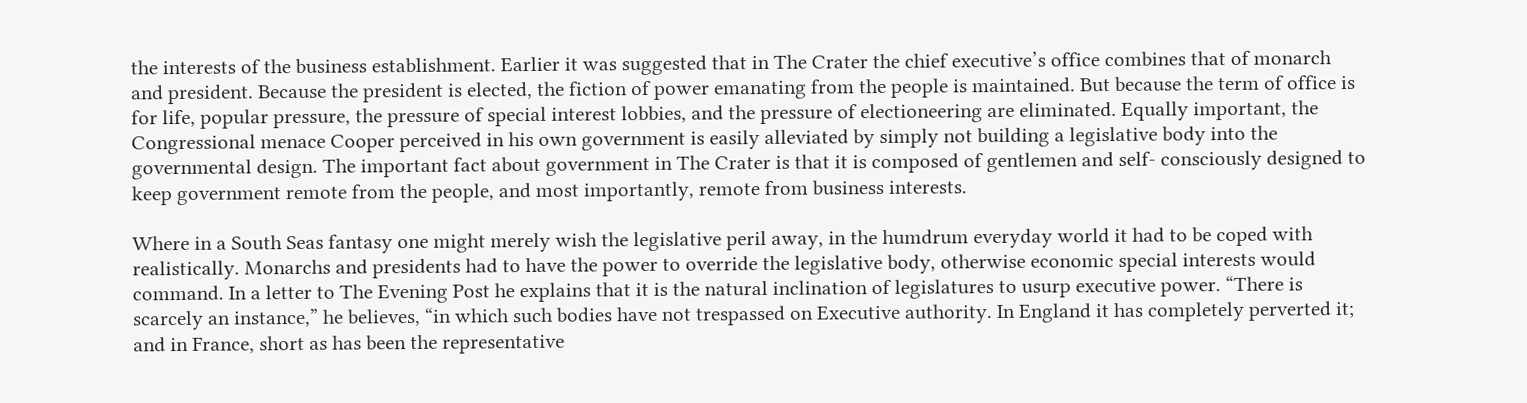the interests of the business establishment. Earlier it was suggested that in The Crater the chief executive’s office combines that of monarch and president. Because the president is elected, the fiction of power emanating from the people is maintained. But because the term of office is for life, popular pressure, the pressure of special interest lobbies, and the pressure of electioneering are eliminated. Equally important, the Congressional menace Cooper perceived in his own government is easily alleviated by simply not building a legislative body into the governmental design. The important fact about government in The Crater is that it is composed of gentlemen and self- consciously designed to keep government remote from the people, and most importantly, remote from business interests.

Where in a South Seas fantasy one might merely wish the legislative peril away, in the humdrum everyday world it had to be coped with realistically. Monarchs and presidents had to have the power to override the legislative body, otherwise economic special interests would command. In a letter to The Evening Post he explains that it is the natural inclination of legislatures to usurp executive power. “There is scarcely an instance,” he believes, “in which such bodies have not trespassed on Executive authority. In England it has completely perverted it; and in France, short as has been the representative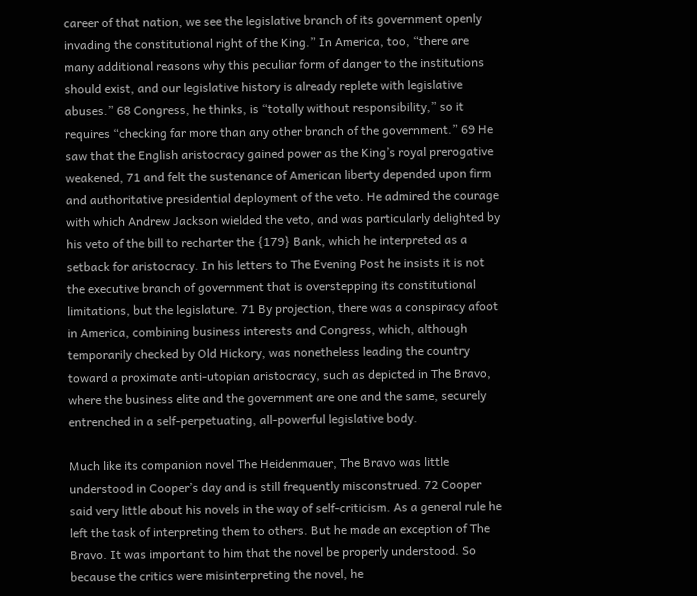career of that nation, we see the legislative branch of its government openly invading the constitutional right of the King.” In America, too, “there are many additional reasons why this peculiar form of danger to the institutions should exist, and our legislative history is already replete with legislative abuses.” 68 Congress, he thinks, is “totally without responsibility,” so it requires “checking far more than any other branch of the government.” 69 He saw that the English aristocracy gained power as the King’s royal prerogative weakened, 71 and felt the sustenance of American liberty depended upon firm and authoritative presidential deployment of the veto. He admired the courage with which Andrew Jackson wielded the veto, and was particularly delighted by his veto of the bill to recharter the {179} Bank, which he interpreted as a setback for aristocracy. In his letters to The Evening Post he insists it is not the executive branch of government that is overstepping its constitutional limitations, but the legislature. 71 By projection, there was a conspiracy afoot in America, combining business interests and Congress, which, although temporarily checked by Old Hickory, was nonetheless leading the country toward a proximate anti-utopian aristocracy, such as depicted in The Bravo, where the business elite and the government are one and the same, securely entrenched in a self-perpetuating, all-powerful legislative body.

Much like its companion novel The Heidenmauer, The Bravo was little understood in Cooper’s day and is still frequently misconstrued. 72 Cooper said very little about his novels in the way of self-criticism. As a general rule he left the task of interpreting them to others. But he made an exception of The Bravo. It was important to him that the novel be properly understood. So because the critics were misinterpreting the novel, he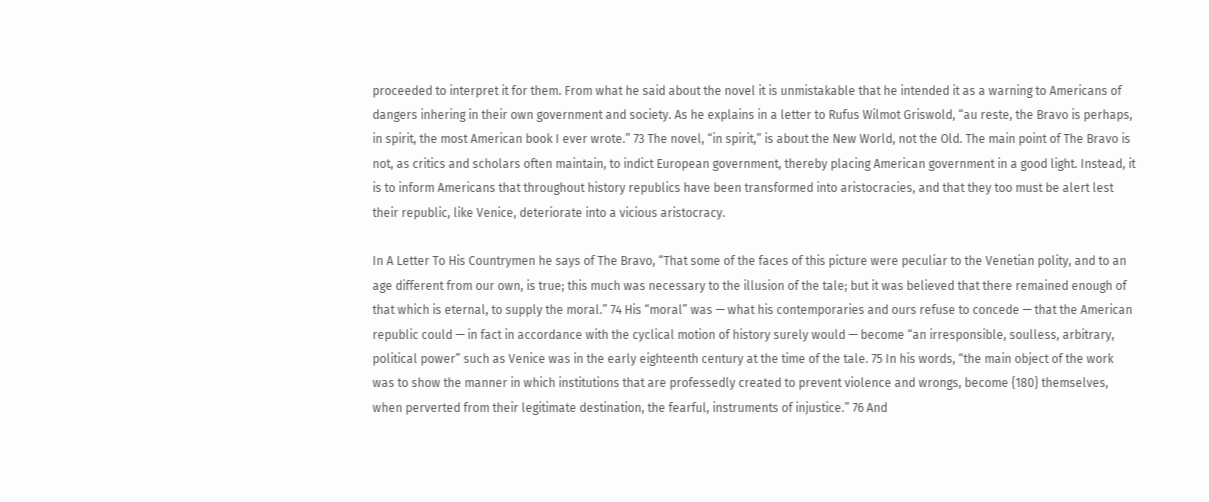proceeded to interpret it for them. From what he said about the novel it is unmistakable that he intended it as a warning to Americans of dangers inhering in their own government and society. As he explains in a letter to Rufus Wilmot Griswold, “au reste, the Bravo is perhaps, in spirit, the most American book I ever wrote.” 73 The novel, “in spirit,” is about the New World, not the Old. The main point of The Bravo is not, as critics and scholars often maintain, to indict European government, thereby placing American government in a good light. Instead, it is to inform Americans that throughout history republics have been transformed into aristocracies, and that they too must be alert lest their republic, like Venice, deteriorate into a vicious aristocracy.

In A Letter To His Countrymen he says of The Bravo, “That some of the faces of this picture were peculiar to the Venetian polity, and to an age different from our own, is true; this much was necessary to the illusion of the tale; but it was believed that there remained enough of that which is eternal, to supply the moral.” 74 His “moral” was — what his contemporaries and ours refuse to concede — that the American republic could — in fact in accordance with the cyclical motion of history surely would — become “an irresponsible, soulless, arbitrary, political power” such as Venice was in the early eighteenth century at the time of the tale. 75 In his words, “the main object of the work was to show the manner in which institutions that are professedly created to prevent violence and wrongs, become {180} themselves, when perverted from their legitimate destination, the fearful, instruments of injustice.” 76 And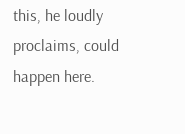this, he loudly proclaims, could happen here.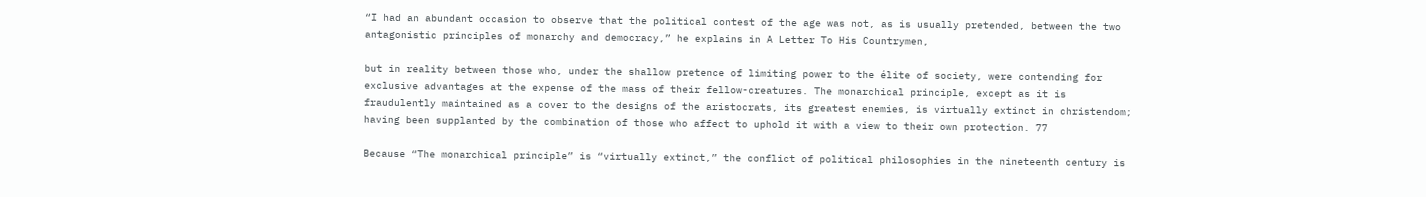“I had an abundant occasion to observe that the political contest of the age was not, as is usually pretended, between the two antagonistic principles of monarchy and democracy,” he explains in A Letter To His Countrymen,

but in reality between those who, under the shallow pretence of limiting power to the élite of society, were contending for exclusive advantages at the expense of the mass of their fellow-creatures. The monarchical principle, except as it is fraudulently maintained as a cover to the designs of the aristocrats, its greatest enemies, is virtually extinct in christendom; having been supplanted by the combination of those who affect to uphold it with a view to their own protection. 77

Because “The monarchical principle” is “virtually extinct,” the conflict of political philosophies in the nineteenth century is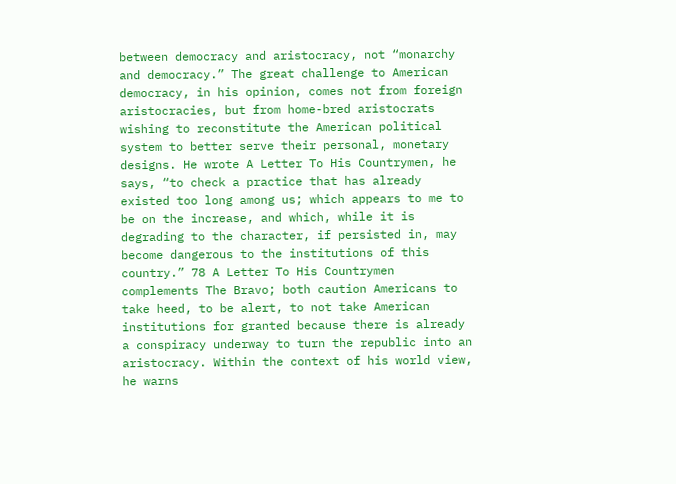between democracy and aristocracy, not “monarchy and democracy.” The great challenge to American democracy, in his opinion, comes not from foreign aristocracies, but from home-bred aristocrats wishing to reconstitute the American political system to better serve their personal, monetary designs. He wrote A Letter To His Countrymen, he says, “to check a practice that has already existed too long among us; which appears to me to be on the increase, and which, while it is degrading to the character, if persisted in, may become dangerous to the institutions of this country.” 78 A Letter To His Countrymen complements The Bravo; both caution Americans to take heed, to be alert, to not take American institutions for granted because there is already a conspiracy underway to turn the republic into an aristocracy. Within the context of his world view, he warns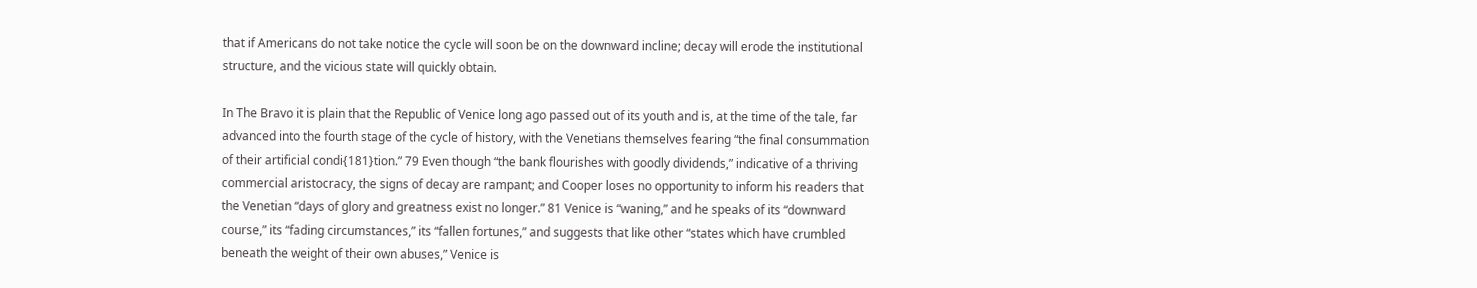that if Americans do not take notice the cycle will soon be on the downward incline; decay will erode the institutional structure, and the vicious state will quickly obtain.

In The Bravo it is plain that the Republic of Venice long ago passed out of its youth and is, at the time of the tale, far advanced into the fourth stage of the cycle of history, with the Venetians themselves fearing “the final consummation of their artificial condi{181}tion.” 79 Even though “the bank flourishes with goodly dividends,” indicative of a thriving commercial aristocracy, the signs of decay are rampant; and Cooper loses no opportunity to inform his readers that the Venetian “days of glory and greatness exist no longer.” 81 Venice is “waning,” and he speaks of its “downward course,” its “fading circumstances,” its “fallen fortunes,” and suggests that like other “states which have crumbled beneath the weight of their own abuses,” Venice is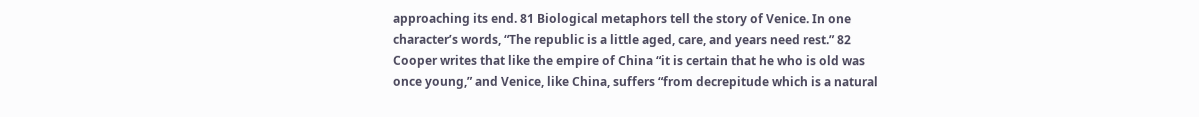approaching its end. 81 Biological metaphors tell the story of Venice. In one character’s words, “The republic is a little aged, care, and years need rest.” 82 Cooper writes that like the empire of China “it is certain that he who is old was once young,” and Venice, like China, suffers “from decrepitude which is a natural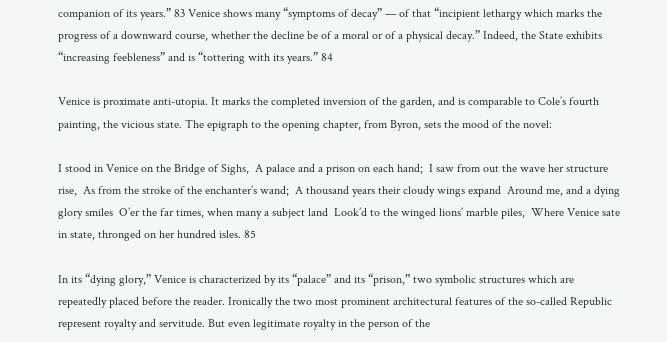companion of its years.” 83 Venice shows many “symptoms of decay” — of that “incipient lethargy which marks the progress of a downward course, whether the decline be of a moral or of a physical decay.” Indeed, the State exhibits “increasing feebleness” and is “tottering with its years.” 84

Venice is proximate anti-utopia. It marks the completed inversion of the garden, and is comparable to Cole’s fourth painting, the vicious state. The epigraph to the opening chapter, from Byron, sets the mood of the novel:

I stood in Venice on the Bridge of Sighs,  A palace and a prison on each hand;  I saw from out the wave her structure rise,  As from the stroke of the enchanter’s wand;  A thousand years their cloudy wings expand  Around me, and a dying glory smiles  O’er the far times, when many a subject land  Look’d to the winged lions’ marble piles,  Where Venice sate in state, thronged on her hundred isles. 85

In its “dying glory,” Venice is characterized by its “palace” and its “prison,” two symbolic structures which are repeatedly placed before the reader. Ironically the two most prominent architectural features of the so-called Republic represent royalty and servitude. But even legitimate royalty in the person of the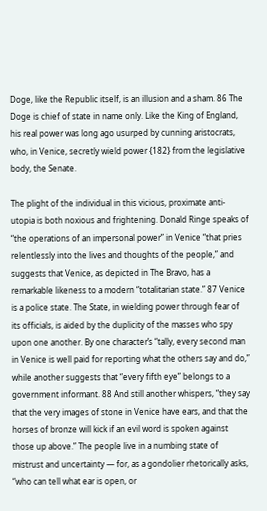Doge, like the Republic itself, is an illusion and a sham. 86 The Doge is chief of state in name only. Like the King of England, his real power was long ago usurped by cunning aristocrats, who, in Venice, secretly wield power {182} from the legislative body, the Senate.

The plight of the individual in this vicious, proximate anti-utopia is both noxious and frightening. Donald Ringe speaks of “the operations of an impersonal power” in Venice “that pries relentlessly into the lives and thoughts of the people,” and suggests that Venice, as depicted in The Bravo, has a remarkable likeness to a modern “totalitarian state.” 87 Venice is a police state. The State, in wielding power through fear of its officials, is aided by the duplicity of the masses who spy upon one another. By one character’s “tally, every second man in Venice is well paid for reporting what the others say and do,” while another suggests that “every fifth eye” belongs to a government informant. 88 And still another whispers, “they say that the very images of stone in Venice have ears, and that the horses of bronze will kick if an evil word is spoken against those up above.” The people live in a numbing state of mistrust and uncertainty — for, as a gondolier rhetorically asks, “who can tell what ear is open, or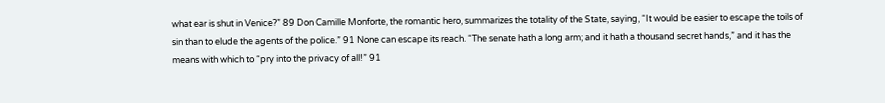what ear is shut in Venice?” 89 Don Camille Monforte, the romantic hero, summarizes the totality of the State, saying, “It would be easier to escape the toils of sin than to elude the agents of the police.” 91 None can escape its reach. “The senate hath a long arm; and it hath a thousand secret hands,” and it has the means with which to “pry into the privacy of all!” 91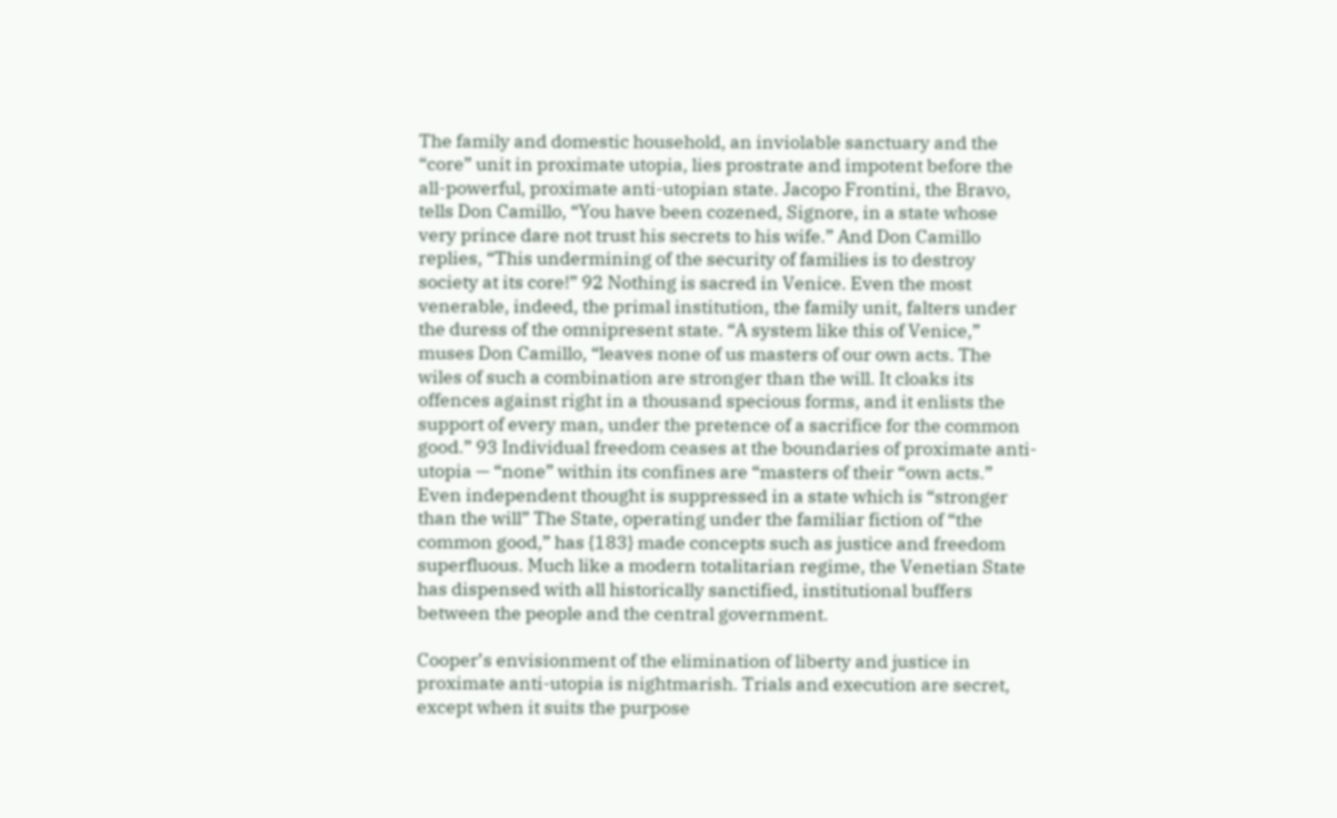The family and domestic household, an inviolable sanctuary and the “core” unit in proximate utopia, lies prostrate and impotent before the all-powerful, proximate anti-utopian state. Jacopo Frontini, the Bravo, tells Don Camillo, “You have been cozened, Signore, in a state whose very prince dare not trust his secrets to his wife.” And Don Camillo replies, “This undermining of the security of families is to destroy society at its core!” 92 Nothing is sacred in Venice. Even the most venerable, indeed, the primal institution, the family unit, falters under the duress of the omnipresent state. “A system like this of Venice,” muses Don Camillo, “leaves none of us masters of our own acts. The wiles of such a combination are stronger than the will. It cloaks its offences against right in a thousand specious forms, and it enlists the support of every man, under the pretence of a sacrifice for the common good.” 93 Individual freedom ceases at the boundaries of proximate anti-utopia — “none” within its confines are “masters of their “own acts.” Even independent thought is suppressed in a state which is “stronger than the will” The State, operating under the familiar fiction of “the common good,” has {183} made concepts such as justice and freedom superfluous. Much like a modern totalitarian regime, the Venetian State has dispensed with all historically sanctified, institutional buffers between the people and the central government.

Cooper’s envisionment of the elimination of liberty and justice in proximate anti-utopia is nightmarish. Trials and execution are secret, except when it suits the purpose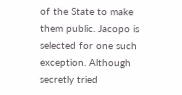of the State to make them public. Jacopo is selected for one such exception. Although secretly tried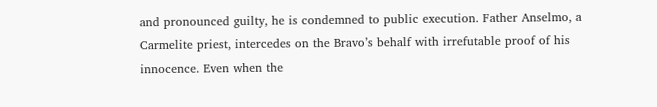and pronounced guilty, he is condemned to public execution. Father Anselmo, a Carmelite priest, intercedes on the Bravo’s behalf with irrefutable proof of his innocence. Even when the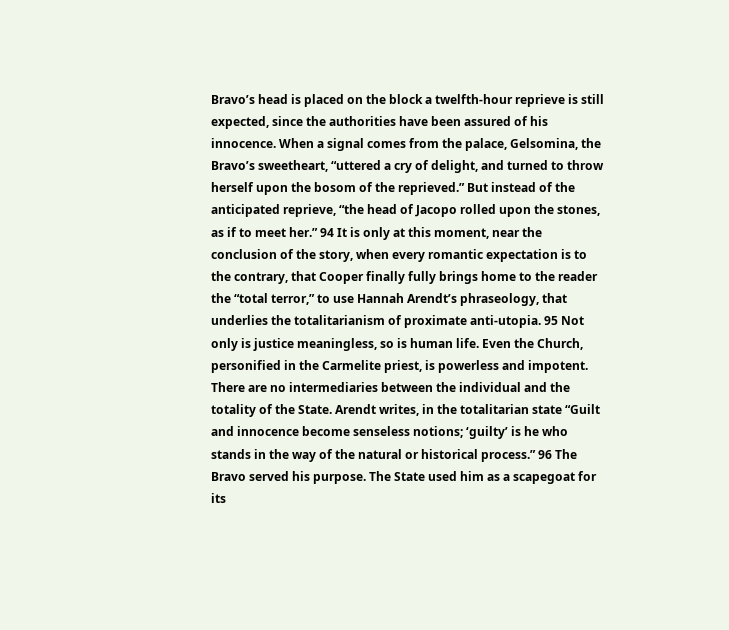Bravo’s head is placed on the block a twelfth-hour reprieve is still expected, since the authorities have been assured of his innocence. When a signal comes from the palace, Gelsomina, the Bravo’s sweetheart, “uttered a cry of delight, and turned to throw herself upon the bosom of the reprieved.” But instead of the anticipated reprieve, “the head of Jacopo rolled upon the stones, as if to meet her.” 94 It is only at this moment, near the conclusion of the story, when every romantic expectation is to the contrary, that Cooper finally fully brings home to the reader the “total terror,” to use Hannah Arendt’s phraseology, that underlies the totalitarianism of proximate anti-utopia. 95 Not only is justice meaningless, so is human life. Even the Church, personified in the Carmelite priest, is powerless and impotent. There are no intermediaries between the individual and the totality of the State. Arendt writes, in the totalitarian state “Guilt and innocence become senseless notions; ‘guilty’ is he who stands in the way of the natural or historical process.” 96 The Bravo served his purpose. The State used him as a scapegoat for its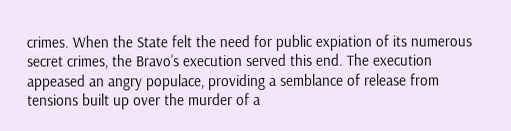crimes. When the State felt the need for public expiation of its numerous secret crimes, the Bravo’s execution served this end. The execution appeased an angry populace, providing a semblance of release from tensions built up over the murder of a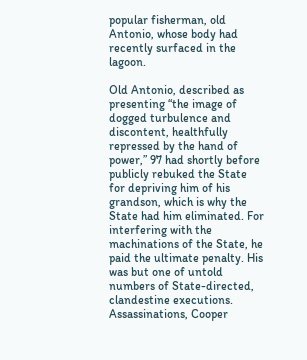popular fisherman, old Antonio, whose body had recently surfaced in the lagoon.

Old Antonio, described as presenting “the image of dogged turbulence and discontent, healthfully repressed by the hand of power,” 97 had shortly before publicly rebuked the State for depriving him of his grandson, which is why the State had him eliminated. For interfering with the machinations of the State, he paid the ultimate penalty. His was but one of untold numbers of State-directed, clandestine executions. Assassinations, Cooper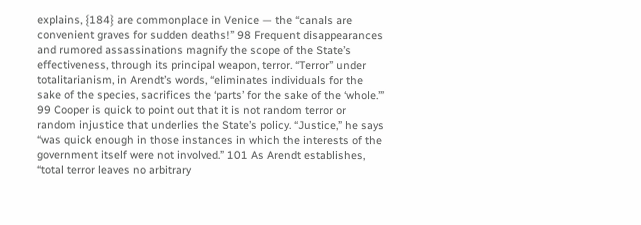explains, {184} are commonplace in Venice — the “canals are convenient graves for sudden deaths!” 98 Frequent disappearances and rumored assassinations magnify the scope of the State’s effectiveness, through its principal weapon, terror. “Terror” under totalitarianism, in Arendt’s words, “eliminates individuals for the sake of the species, sacrifices the ‘parts’ for the sake of the ‘whole.’” 99 Cooper is quick to point out that it is not random terror or random injustice that underlies the State’s policy. “Justice,” he says “was quick enough in those instances in which the interests of the government itself were not involved.” 101 As Arendt establishes, “total terror leaves no arbitrary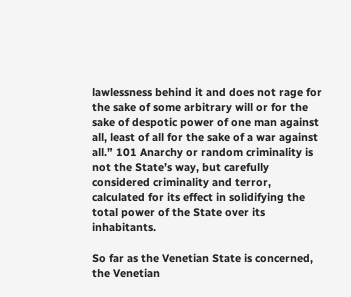lawlessness behind it and does not rage for the sake of some arbitrary will or for the sake of despotic power of one man against all, least of all for the sake of a war against all.” 101 Anarchy or random criminality is not the State’s way, but carefully considered criminality and terror, calculated for its effect in solidifying the total power of the State over its inhabitants.

So far as the Venetian State is concerned, the Venetian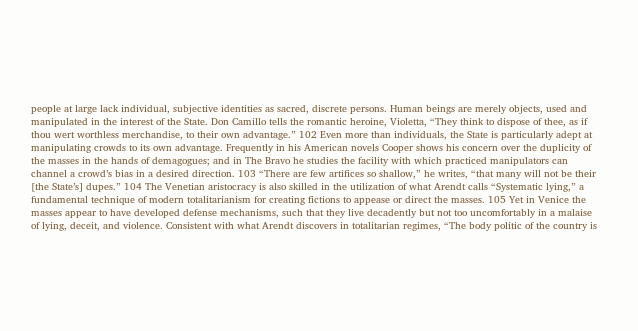people at large lack individual, subjective identities as sacred, discrete persons. Human beings are merely objects, used and manipulated in the interest of the State. Don Camillo tells the romantic heroine, Violetta, “They think to dispose of thee, as if thou wert worthless merchandise, to their own advantage.” 102 Even more than individuals, the State is particularly adept at manipulating crowds to its own advantage. Frequently in his American novels Cooper shows his concern over the duplicity of the masses in the hands of demagogues; and in The Bravo he studies the facility with which practiced manipulators can channel a crowd’s bias in a desired direction. 103 “There are few artifices so shallow,” he writes, “that many will not be their [the State’s] dupes.” 104 The Venetian aristocracy is also skilled in the utilization of what Arendt calls “Systematic lying,” a fundamental technique of modern totalitarianism for creating fictions to appease or direct the masses. 105 Yet in Venice the masses appear to have developed defense mechanisms, such that they live decadently but not too uncomfortably in a malaise of lying, deceit, and violence. Consistent with what Arendt discovers in totalitarian regimes, “The body politic of the country is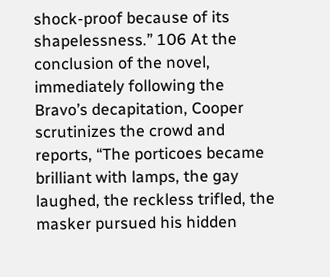shock-proof because of its shapelessness.” 106 At the conclusion of the novel, immediately following the Bravo’s decapitation, Cooper scrutinizes the crowd and reports, “The porticoes became brilliant with lamps, the gay laughed, the reckless trifled, the masker pursued his hidden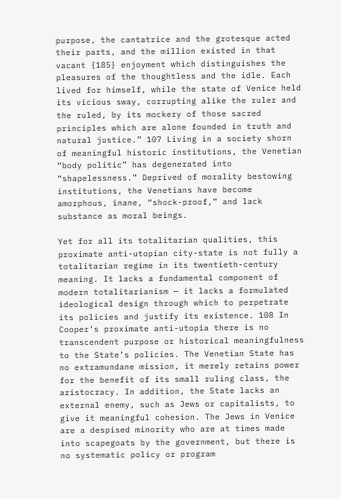purpose, the cantatrice and the grotesque acted their parts, and the million existed in that vacant {185} enjoyment which distinguishes the pleasures of the thoughtless and the idle. Each lived for himself, while the state of Venice held its vicious sway, corrupting alike the ruler and the ruled, by its mockery of those sacred principles which are alone founded in truth and natural justice.” 107 Living in a society shorn of meaningful historic institutions, the Venetian “body politic” has degenerated into “shapelessness.” Deprived of morality bestowing institutions, the Venetians have become amorphous, inane, “shock-proof,” and lack substance as moral beings.

Yet for all its totalitarian qualities, this proximate anti-utopian city-state is not fully a totalitarian regime in its twentieth-century meaning. It lacks a fundamental component of modern totalitarianism — it lacks a formulated ideological design through which to perpetrate its policies and justify its existence. 108 In Cooper’s proximate anti-utopia there is no transcendent purpose or historical meaningfulness to the State’s policies. The Venetian State has no extramundane mission, it merely retains power for the benefit of its small ruling class, the aristocracy. In addition, the State lacks an external enemy, such as Jews or capitalists, to give it meaningful cohesion. The Jews in Venice are a despised minority who are at times made into scapegoats by the government, but there is no systematic policy or program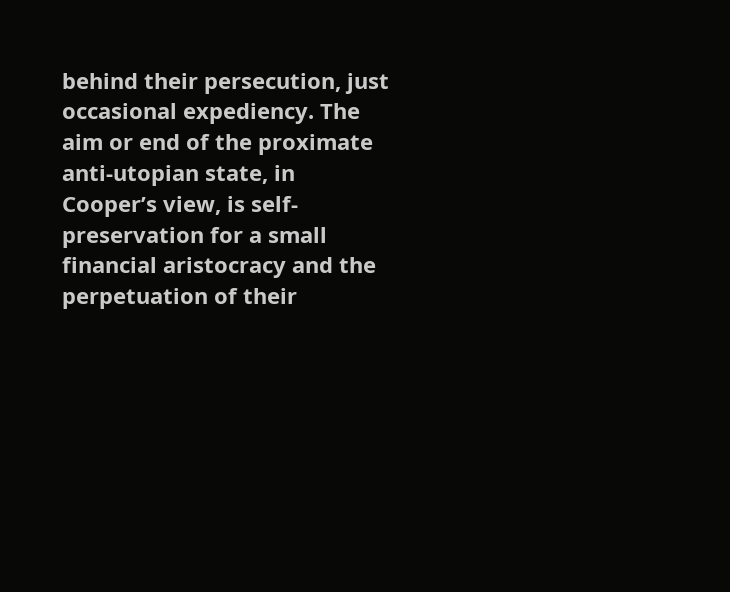behind their persecution, just occasional expediency. The aim or end of the proximate anti-utopian state, in Cooper’s view, is self-preservation for a small financial aristocracy and the perpetuation of their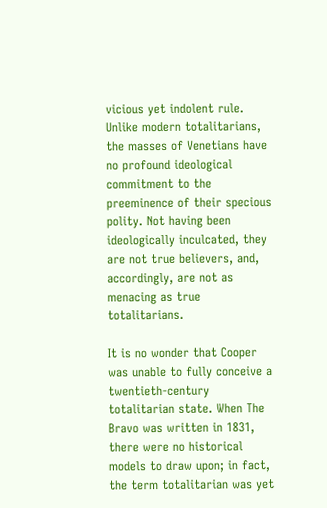vicious yet indolent rule. Unlike modern totalitarians, the masses of Venetians have no profound ideological commitment to the preeminence of their specious polity. Not having been ideologically inculcated, they are not true believers, and, accordingly, are not as menacing as true totalitarians.

It is no wonder that Cooper was unable to fully conceive a twentieth-century totalitarian state. When The Bravo was written in 1831, there were no historical models to draw upon; in fact, the term totalitarian was yet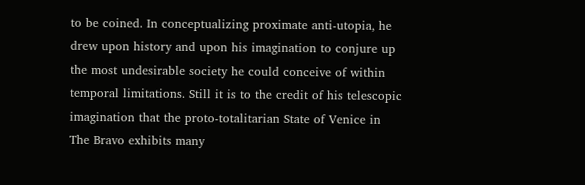to be coined. In conceptualizing proximate anti-utopia, he drew upon history and upon his imagination to conjure up the most undesirable society he could conceive of within temporal limitations. Still it is to the credit of his telescopic imagination that the proto-totalitarian State of Venice in The Bravo exhibits many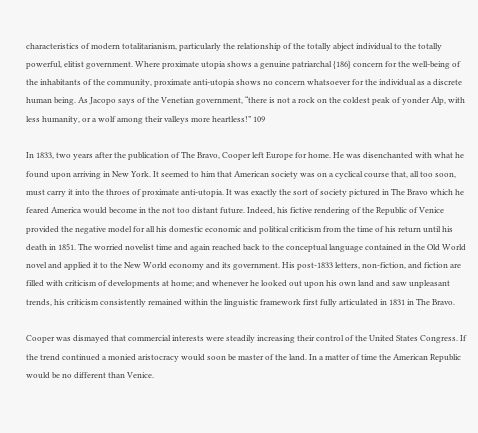characteristics of modern totalitarianism, particularly the relationship of the totally abject individual to the totally powerful, elitist government. Where proximate utopia shows a genuine patriarchal {186} concern for the well-being of the inhabitants of the community, proximate anti-utopia shows no concern whatsoever for the individual as a discrete human being. As Jacopo says of the Venetian government, “there is not a rock on the coldest peak of yonder Alp, with less humanity, or a wolf among their valleys more heartless!” 109

In 1833, two years after the publication of The Bravo, Cooper left Europe for home. He was disenchanted with what he found upon arriving in New York. It seemed to him that American society was on a cyclical course that, all too soon, must carry it into the throes of proximate anti-utopia. It was exactly the sort of society pictured in The Bravo which he feared America would become in the not too distant future. Indeed, his fictive rendering of the Republic of Venice provided the negative model for all his domestic economic and political criticism from the time of his return until his death in 1851. The worried novelist time and again reached back to the conceptual language contained in the Old World novel and applied it to the New World economy and its government. His post-1833 letters, non-fiction, and fiction are filled with criticism of developments at home; and whenever he looked out upon his own land and saw unpleasant trends, his criticism consistently remained within the linguistic framework first fully articulated in 1831 in The Bravo.

Cooper was dismayed that commercial interests were steadily increasing their control of the United States Congress. If the trend continued a monied aristocracy would soon be master of the land. In a matter of time the American Republic would be no different than Venice.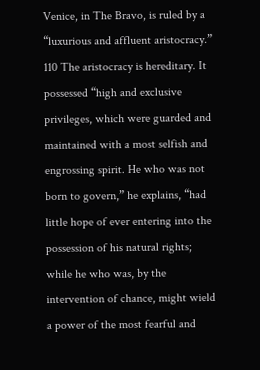Venice, in The Bravo, is ruled by a “luxurious and affluent aristocracy.” 110 The aristocracy is hereditary. It possessed “high and exclusive privileges, which were guarded and maintained with a most selfish and engrossing spirit. He who was not born to govern,” he explains, “had little hope of ever entering into the possession of his natural rights; while he who was, by the intervention of chance, might wield a power of the most fearful and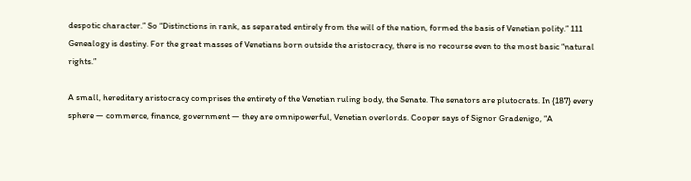despotic character.” So “Distinctions in rank, as separated entirely from the will of the nation, formed the basis of Venetian polity.” 111 Genealogy is destiny. For the great masses of Venetians born outside the aristocracy, there is no recourse even to the most basic “natural rights.”

A small, hereditary aristocracy comprises the entirety of the Venetian ruling body, the Senate. The senators are plutocrats. In {187} every sphere — commerce, finance, government — they are omnipowerful, Venetian overlords. Cooper says of Signor Gradenigo, “A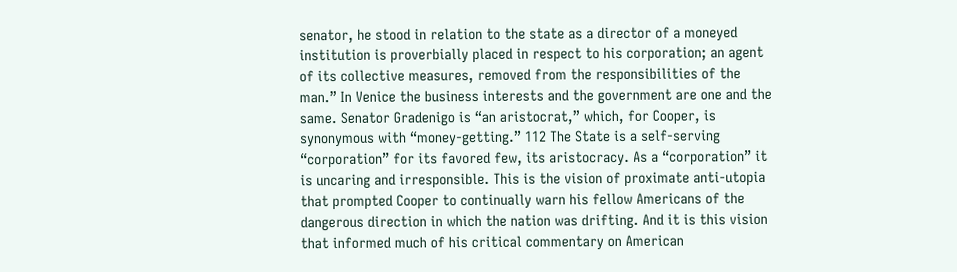senator, he stood in relation to the state as a director of a moneyed institution is proverbially placed in respect to his corporation; an agent of its collective measures, removed from the responsibilities of the man.” In Venice the business interests and the government are one and the same. Senator Gradenigo is “an aristocrat,” which, for Cooper, is synonymous with “money-getting.” 112 The State is a self-serving “corporation” for its favored few, its aristocracy. As a “corporation” it is uncaring and irresponsible. This is the vision of proximate anti-utopia that prompted Cooper to continually warn his fellow Americans of the dangerous direction in which the nation was drifting. And it is this vision that informed much of his critical commentary on American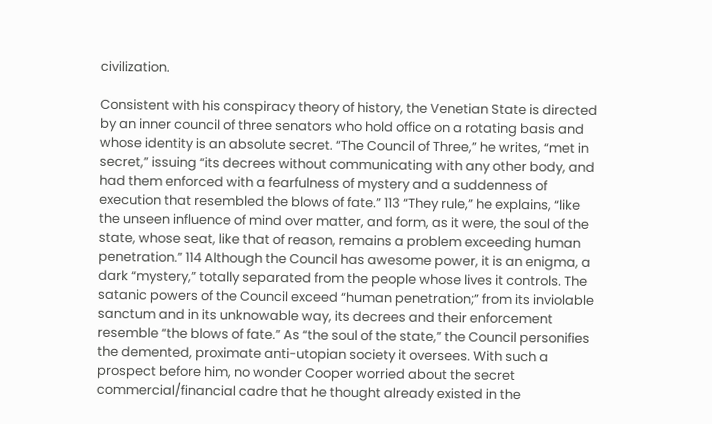civilization.

Consistent with his conspiracy theory of history, the Venetian State is directed by an inner council of three senators who hold office on a rotating basis and whose identity is an absolute secret. “The Council of Three,” he writes, “met in secret,” issuing “its decrees without communicating with any other body, and had them enforced with a fearfulness of mystery and a suddenness of execution that resembled the blows of fate.” 113 “They rule,” he explains, “like the unseen influence of mind over matter, and form, as it were, the soul of the state, whose seat, like that of reason, remains a problem exceeding human penetration.” 114 Although the Council has awesome power, it is an enigma, a dark “mystery,” totally separated from the people whose lives it controls. The satanic powers of the Council exceed “human penetration;” from its inviolable sanctum and in its unknowable way, its decrees and their enforcement resemble “the blows of fate.” As “the soul of the state,” the Council personifies the demented, proximate anti-utopian society it oversees. With such a prospect before him, no wonder Cooper worried about the secret commercial/financial cadre that he thought already existed in the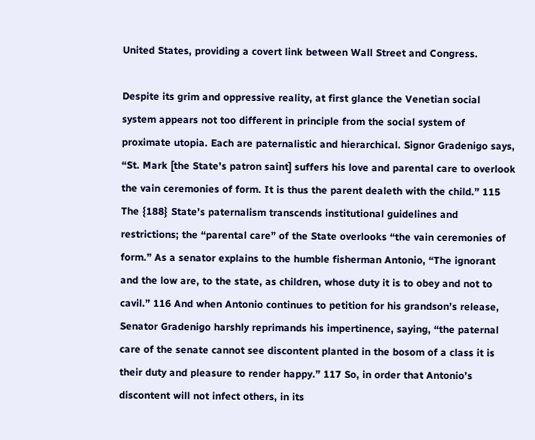United States, providing a covert link between Wall Street and Congress.

Despite its grim and oppressive reality, at first glance the Venetian social system appears not too different in principle from the social system of proximate utopia. Each are paternalistic and hierarchical. Signor Gradenigo says, “St. Mark [the State’s patron saint] suffers his love and parental care to overlook the vain ceremonies of form. It is thus the parent dealeth with the child.” 115 The {188} State’s paternalism transcends institutional guidelines and restrictions; the “parental care” of the State overlooks “the vain ceremonies of form.” As a senator explains to the humble fisherman Antonio, “The ignorant and the low are, to the state, as children, whose duty it is to obey and not to cavil.” 116 And when Antonio continues to petition for his grandson’s release, Senator Gradenigo harshly reprimands his impertinence, saying, “the paternal care of the senate cannot see discontent planted in the bosom of a class it is their duty and pleasure to render happy.” 117 So, in order that Antonio’s discontent will not infect others, in its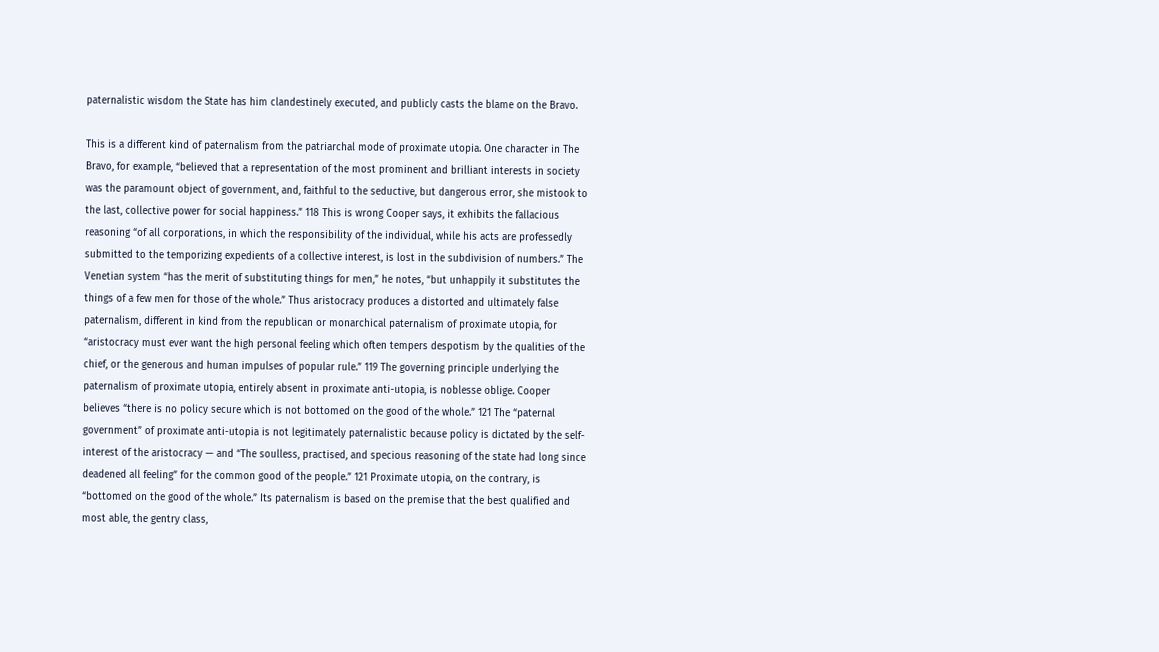paternalistic wisdom the State has him clandestinely executed, and publicly casts the blame on the Bravo.

This is a different kind of paternalism from the patriarchal mode of proximate utopia. One character in The Bravo, for example, “believed that a representation of the most prominent and brilliant interests in society was the paramount object of government, and, faithful to the seductive, but dangerous error, she mistook to the last, collective power for social happiness.” 118 This is wrong Cooper says, it exhibits the fallacious reasoning “of all corporations, in which the responsibility of the individual, while his acts are professedly submitted to the temporizing expedients of a collective interest, is lost in the subdivision of numbers.” The Venetian system “has the merit of substituting things for men,” he notes, “but unhappily it substitutes the things of a few men for those of the whole.” Thus aristocracy produces a distorted and ultimately false paternalism, different in kind from the republican or monarchical paternalism of proximate utopia, for “aristocracy must ever want the high personal feeling which often tempers despotism by the qualities of the chief, or the generous and human impulses of popular rule.” 119 The governing principle underlying the paternalism of proximate utopia, entirely absent in proximate anti-utopia, is noblesse oblige. Cooper believes “there is no policy secure which is not bottomed on the good of the whole.” 121 The “paternal government” of proximate anti-utopia is not legitimately paternalistic because policy is dictated by the self-interest of the aristocracy — and “The soulless, practised, and specious reasoning of the state had long since deadened all feeling” for the common good of the people.” 121 Proximate utopia, on the contrary, is “bottomed on the good of the whole.” Its paternalism is based on the premise that the best qualified and most able, the gentry class,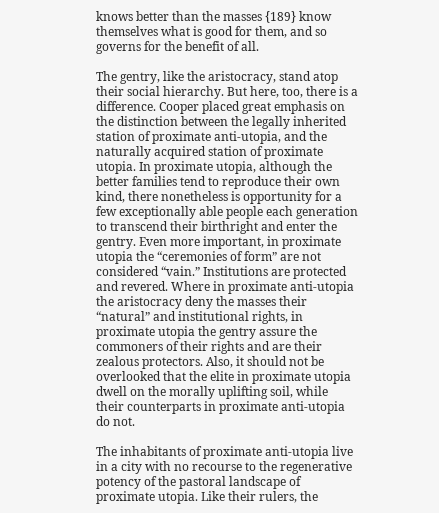knows better than the masses {189} know themselves what is good for them, and so governs for the benefit of all.

The gentry, like the aristocracy, stand atop their social hierarchy. But here, too, there is a difference. Cooper placed great emphasis on the distinction between the legally inherited station of proximate anti-utopia, and the naturally acquired station of proximate utopia. In proximate utopia, although the better families tend to reproduce their own kind, there nonetheless is opportunity for a few exceptionally able people each generation to transcend their birthright and enter the gentry. Even more important, in proximate utopia the “ceremonies of form” are not considered “vain.” Institutions are protected and revered. Where in proximate anti-utopia the aristocracy deny the masses their “natural” and institutional rights, in proximate utopia the gentry assure the commoners of their rights and are their zealous protectors. Also, it should not be overlooked that the elite in proximate utopia dwell on the morally uplifting soil, while their counterparts in proximate anti-utopia do not.

The inhabitants of proximate anti-utopia live in a city with no recourse to the regenerative potency of the pastoral landscape of proximate utopia. Like their rulers, the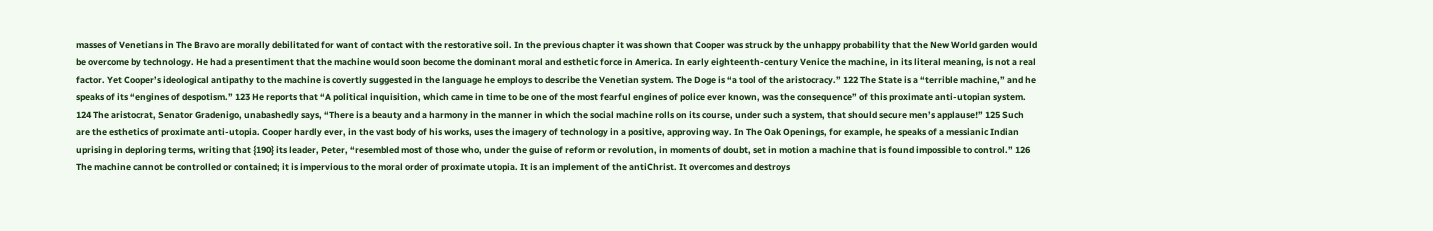masses of Venetians in The Bravo are morally debilitated for want of contact with the restorative soil. In the previous chapter it was shown that Cooper was struck by the unhappy probability that the New World garden would be overcome by technology. He had a presentiment that the machine would soon become the dominant moral and esthetic force in America. In early eighteenth-century Venice the machine, in its literal meaning, is not a real factor. Yet Cooper’s ideological antipathy to the machine is covertly suggested in the language he employs to describe the Venetian system. The Doge is “a tool of the aristocracy.” 122 The State is a “terrible machine,” and he speaks of its “engines of despotism.” 123 He reports that “A political inquisition, which came in time to be one of the most fearful engines of police ever known, was the consequence” of this proximate anti-utopian system. 124 The aristocrat, Senator Gradenigo, unabashedly says, “There is a beauty and a harmony in the manner in which the social machine rolls on its course, under such a system, that should secure men’s applause!” 125 Such are the esthetics of proximate anti-utopia. Cooper hardly ever, in the vast body of his works, uses the imagery of technology in a positive, approving way. In The Oak Openings, for example, he speaks of a messianic Indian uprising in deploring terms, writing that {190} its leader, Peter, “resembled most of those who, under the guise of reform or revolution, in moments of doubt, set in motion a machine that is found impossible to control.” 126 The machine cannot be controlled or contained; it is impervious to the moral order of proximate utopia. It is an implement of the antiChrist. It overcomes and destroys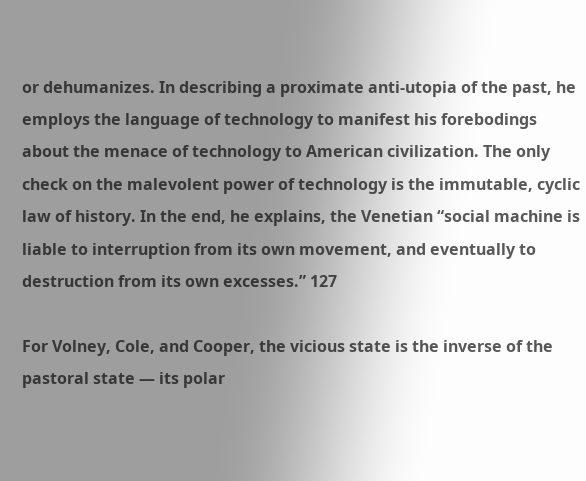or dehumanizes. In describing a proximate anti-utopia of the past, he employs the language of technology to manifest his forebodings about the menace of technology to American civilization. The only check on the malevolent power of technology is the immutable, cyclic law of history. In the end, he explains, the Venetian “social machine is liable to interruption from its own movement, and eventually to destruction from its own excesses.” 127

For Volney, Cole, and Cooper, the vicious state is the inverse of the pastoral state — its polar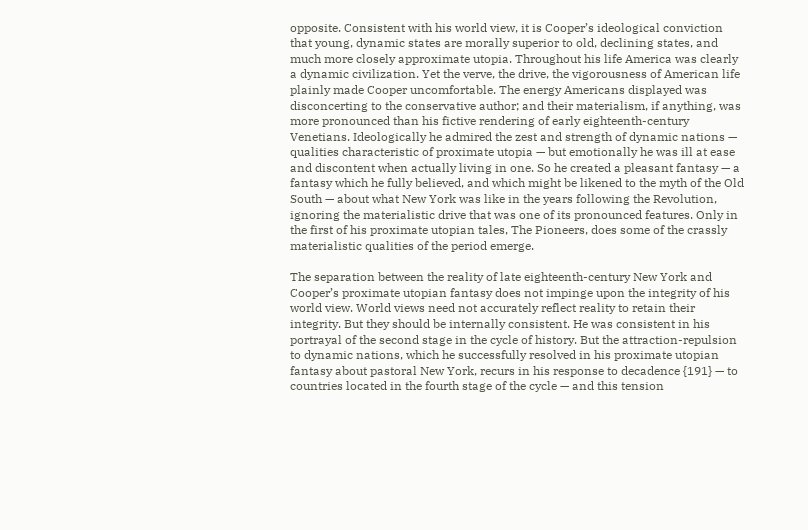opposite. Consistent with his world view, it is Cooper’s ideological conviction that young, dynamic states are morally superior to old, declining states, and much more closely approximate utopia. Throughout his life America was clearly a dynamic civilization. Yet the verve, the drive, the vigorousness of American life plainly made Cooper uncomfortable. The energy Americans displayed was disconcerting to the conservative author; and their materialism, if anything, was more pronounced than his fictive rendering of early eighteenth-century Venetians. Ideologically he admired the zest and strength of dynamic nations — qualities characteristic of proximate utopia — but emotionally he was ill at ease and discontent when actually living in one. So he created a pleasant fantasy — a fantasy which he fully believed, and which might be likened to the myth of the Old South — about what New York was like in the years following the Revolution, ignoring the materialistic drive that was one of its pronounced features. Only in the first of his proximate utopian tales, The Pioneers, does some of the crassly materialistic qualities of the period emerge.

The separation between the reality of late eighteenth-century New York and Cooper’s proximate utopian fantasy does not impinge upon the integrity of his world view. World views need not accurately reflect reality to retain their integrity. But they should be internally consistent. He was consistent in his portrayal of the second stage in the cycle of history. But the attraction-repulsion to dynamic nations, which he successfully resolved in his proximate utopian fantasy about pastoral New York, recurs in his response to decadence {191} — to countries located in the fourth stage of the cycle — and this tension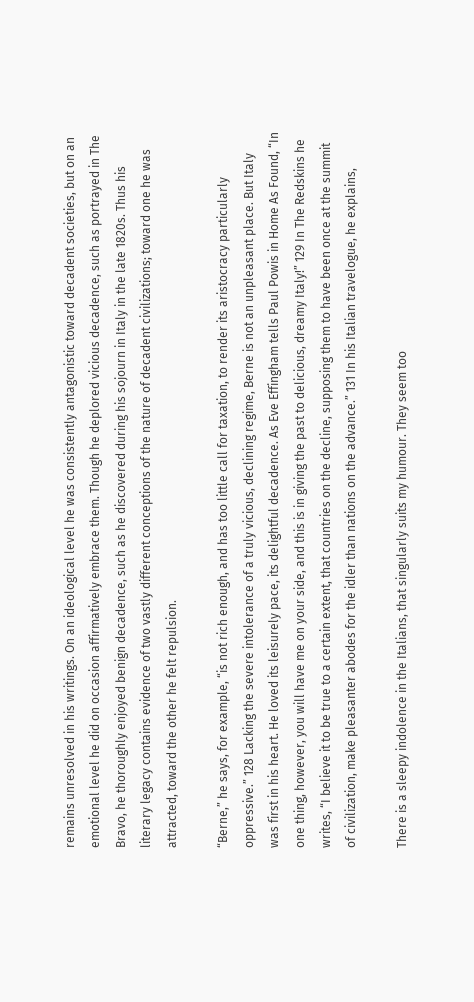remains unresolved in his writings. On an ideological level he was consistently antagonistic toward decadent societies, but on an emotional level he did on occasion affirmatively embrace them. Though he deplored vicious decadence, such as portrayed in The Bravo, he thoroughly enjoyed benign decadence, such as he discovered during his sojourn in Italy in the late 1820s. Thus his literary legacy contains evidence of two vastly different conceptions of the nature of decadent civilizations; toward one he was attracted, toward the other he felt repulsion.

“Berne,” he says, for example, “is not rich enough, and has too little call for taxation, to render its aristocracy particularly oppressive.” 128 Lacking the severe intolerance of a truly vicious, declining regime, Berne is not an unpleasant place. But Italy was first in his heart. He loved its leisurely pace, its delightful decadence. As Eve Effingham tells Paul Powis in Home As Found, “In one thing, however, you will have me on your side, and this is in giving the past to delicious, dreamy Italy!” 129 In The Redskins he writes, “I believe it to be true to a certain extent, that countries on the decline, supposing them to have been once at the summit of civilization, make pleasanter abodes for the idler than nations on the advance.” 131 In his Italian travelogue, he explains,

There is a sleepy indolence in the Italians, that singularly suits my humour. They seem too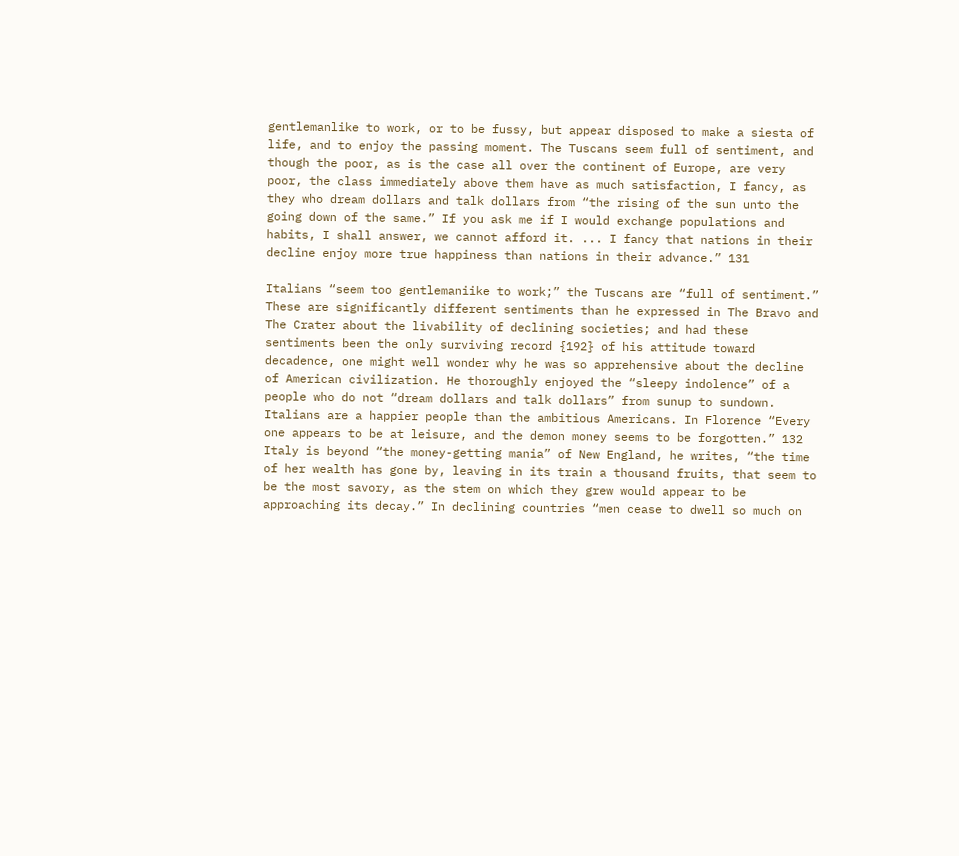gentlemanlike to work, or to be fussy, but appear disposed to make a siesta of life, and to enjoy the passing moment. The Tuscans seem full of sentiment, and though the poor, as is the case all over the continent of Europe, are very poor, the class immediately above them have as much satisfaction, I fancy, as they who dream dollars and talk dollars from “the rising of the sun unto the going down of the same.” If you ask me if I would exchange populations and habits, I shall answer, we cannot afford it. ... I fancy that nations in their decline enjoy more true happiness than nations in their advance.” 131

Italians “seem too gentlemaniike to work;” the Tuscans are “full of sentiment.” These are significantly different sentiments than he expressed in The Bravo and The Crater about the livability of declining societies; and had these sentiments been the only surviving record {192} of his attitude toward decadence, one might well wonder why he was so apprehensive about the decline of American civilization. He thoroughly enjoyed the “sleepy indolence” of a people who do not “dream dollars and talk dollars” from sunup to sundown. Italians are a happier people than the ambitious Americans. In Florence “Every one appears to be at leisure, and the demon money seems to be forgotten.” 132 Italy is beyond “the money-getting mania” of New England, he writes, “the time of her wealth has gone by, leaving in its train a thousand fruits, that seem to be the most savory, as the stem on which they grew would appear to be approaching its decay.” In declining countries “men cease to dwell so much on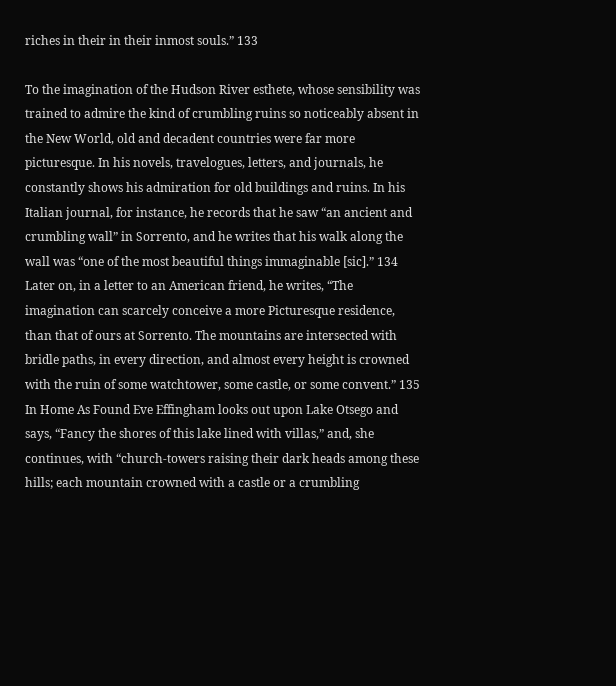riches in their in their inmost souls.” 133

To the imagination of the Hudson River esthete, whose sensibility was trained to admire the kind of crumbling ruins so noticeably absent in the New World, old and decadent countries were far more picturesque. In his novels, travelogues, letters, and journals, he constantly shows his admiration for old buildings and ruins. In his Italian journal, for instance, he records that he saw “an ancient and crumbling wall” in Sorrento, and he writes that his walk along the wall was “one of the most beautiful things immaginable [sic].” 134 Later on, in a letter to an American friend, he writes, “The imagination can scarcely conceive a more Picturesque residence, than that of ours at Sorrento. The mountains are intersected with bridle paths, in every direction, and almost every height is crowned with the ruin of some watchtower, some castle, or some convent.” 135 In Home As Found Eve Effingham looks out upon Lake Otsego and says, “Fancy the shores of this lake lined with villas,” and, she continues, with “church-towers raising their dark heads among these hills; each mountain crowned with a castle or a crumbling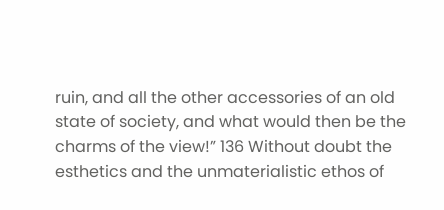ruin, and all the other accessories of an old state of society, and what would then be the charms of the view!” 136 Without doubt the esthetics and the unmaterialistic ethos of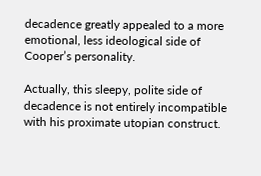decadence greatly appealed to a more emotional, less ideological side of Cooper’s personality.

Actually, this sleepy, polite side of decadence is not entirely incompatible with his proximate utopian construct.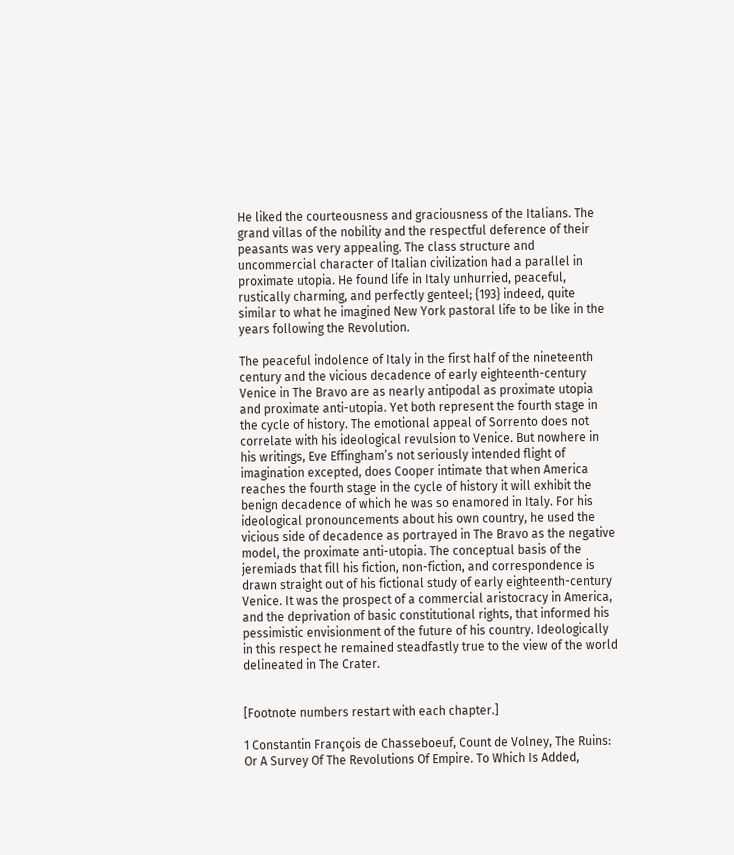He liked the courteousness and graciousness of the Italians. The grand villas of the nobility and the respectful deference of their peasants was very appealing. The class structure and uncommercial character of Italian civilization had a parallel in proximate utopia. He found life in Italy unhurried, peaceful, rustically charming, and perfectly genteel; {193} indeed, quite similar to what he imagined New York pastoral life to be like in the years following the Revolution.

The peaceful indolence of Italy in the first half of the nineteenth century and the vicious decadence of early eighteenth-century Venice in The Bravo are as nearly antipodal as proximate utopia and proximate anti-utopia. Yet both represent the fourth stage in the cycle of history. The emotional appeal of Sorrento does not correlate with his ideological revulsion to Venice. But nowhere in his writings, Eve Effingham’s not seriously intended flight of imagination excepted, does Cooper intimate that when America reaches the fourth stage in the cycle of history it will exhibit the benign decadence of which he was so enamored in Italy. For his ideological pronouncements about his own country, he used the vicious side of decadence as portrayed in The Bravo as the negative model, the proximate anti-utopia. The conceptual basis of the jeremiads that fill his fiction, non-fiction, and correspondence is drawn straight out of his fictional study of early eighteenth-century Venice. It was the prospect of a commercial aristocracy in America, and the deprivation of basic constitutional rights, that informed his pessimistic envisionment of the future of his country. Ideologically in this respect he remained steadfastly true to the view of the world delineated in The Crater.


[Footnote numbers restart with each chapter.]

1 Constantin François de Chasseboeuf, Count de Volney, The Ruins: Or A Survey Of The Revolutions Of Empire. To Which Is Added,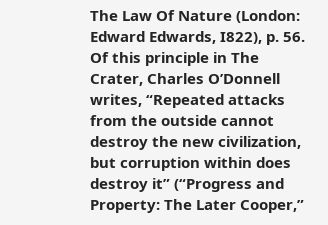The Law Of Nature (London: Edward Edwards, I822), p. 56. Of this principle in The Crater, Charles O’Donnell writes, “Repeated attacks from the outside cannot destroy the new civilization, but corruption within does destroy it” (“Progress and Property: The Later Cooper,”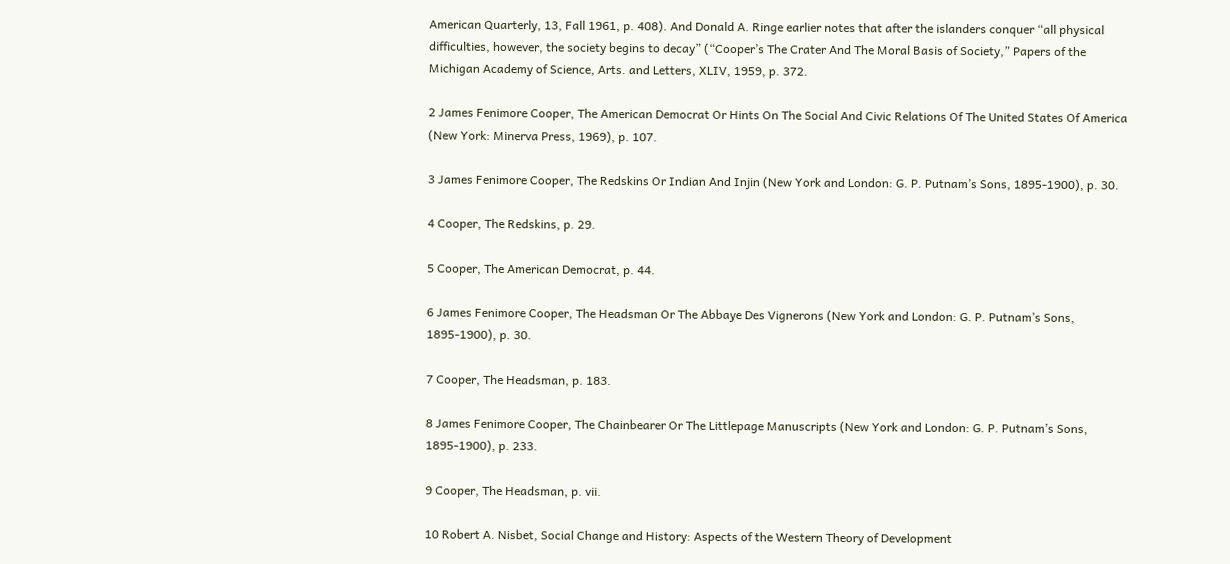American Quarterly, 13, Fall 1961, p. 408). And Donald A. Ringe earlier notes that after the islanders conquer “all physical difficulties, however, the society begins to decay” (“Cooper’s The Crater And The Moral Basis of Society,” Papers of the Michigan Academy of Science, Arts. and Letters, XLIV, 1959, p. 372.

2 James Fenimore Cooper, The American Democrat Or Hints On The Social And Civic Relations Of The United States Of America (New York: Minerva Press, 1969), p. 107.

3 James Fenimore Cooper, The Redskins Or Indian And Injin (New York and London: G. P. Putnam’s Sons, 1895-1900), p. 30.

4 Cooper, The Redskins, p. 29.

5 Cooper, The American Democrat, p. 44.

6 James Fenimore Cooper, The Headsman Or The Abbaye Des Vignerons (New York and London: G. P. Putnam’s Sons, 1895-1900), p. 30.

7 Cooper, The Headsman, p. 183.

8 James Fenimore Cooper, The Chainbearer Or The Littlepage Manuscripts (New York and London: G. P. Putnam’s Sons, 1895-1900), p. 233.

9 Cooper, The Headsman, p. vii.

10 Robert A. Nisbet, Social Change and History: Aspects of the Western Theory of Development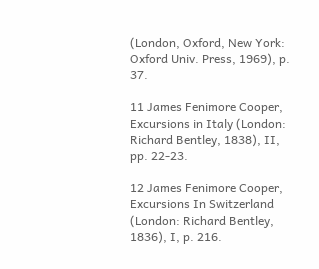(London, Oxford, New York: Oxford Univ. Press, 1969), p. 37.

11 James Fenimore Cooper, Excursions in Italy (London: Richard Bentley, 1838), II, pp. 22-23.

12 James Fenimore Cooper, Excursions In Switzerland (London: Richard Bentley, 1836), I, p. 216.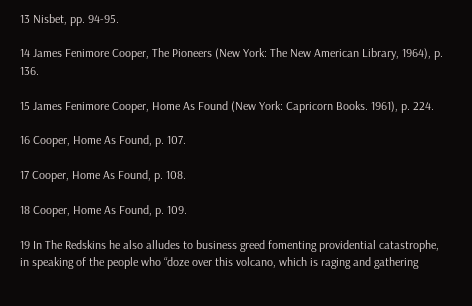13 Nisbet, pp. 94-95.

14 James Fenimore Cooper, The Pioneers (New York: The New American Library, 1964), p. 136.

15 James Fenimore Cooper, Home As Found (New York: Capricorn Books. 1961), p. 224.

16 Cooper, Home As Found, p. 107.

17 Cooper, Home As Found, p. 108.

18 Cooper, Home As Found, p. 109.

19 In The Redskins he also alludes to business greed fomenting providential catastrophe, in speaking of the people who “doze over this volcano, which is raging and gathering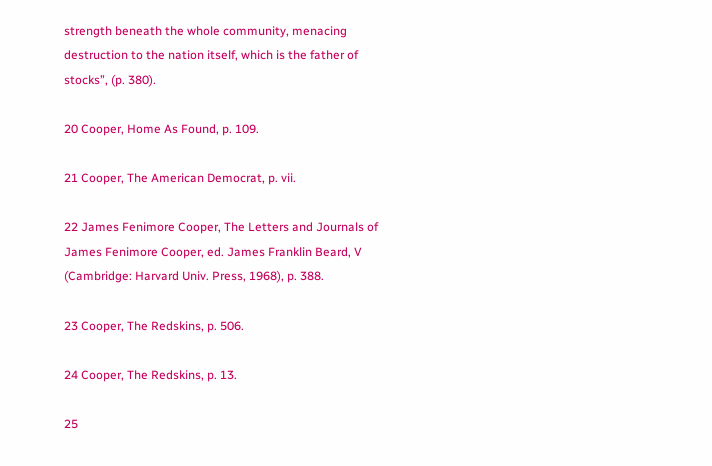strength beneath the whole community, menacing destruction to the nation itself, which is the father of stocks”, (p. 380).

20 Cooper, Home As Found, p. 109.

21 Cooper, The American Democrat, p. vii.

22 James Fenimore Cooper, The Letters and Journals of James Fenimore Cooper, ed. James Franklin Beard, V (Cambridge: Harvard Univ. Press, 1968), p. 388.

23 Cooper, The Redskins, p. 506.

24 Cooper, The Redskins, p. 13.

25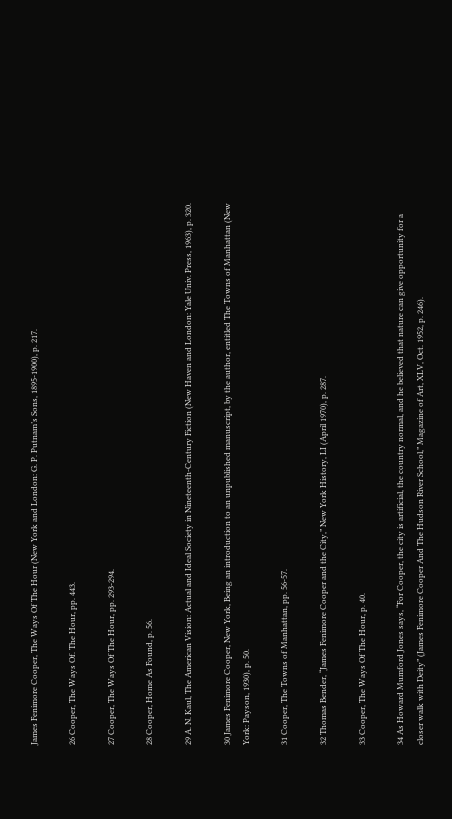James Fenimore Cooper, The Ways Of The Hour (New York and London: G. P. Putnam’s Sons, 1895-1900), p. 217.

26 Cooper, The Ways Of. The Hour, pp. 443.

27 Cooper, The Ways Of The Hour, pp. 293-294.

28 Cooper, Home As Found, p. 56.

29 A. N. Kaul, The American Vision: Actual and Ideal Society in Nineteenth-Century Fiction (New Haven and London: Yale Univ. Press, 1963), p. 320.

30 James Fenimore Cooper, New York, Being an introduction to an unpublished manuscript, by the author, entitled The Towns of Manhattan (New York: Payson, 1930), p. 50.

31 Cooper, The Towns of Manhattan, pp. 56-57.

32 Thomas Bender, “James Fenimore Cooper and the City,” New York History, LI (April 1970), p. 287.

33 Cooper, The Ways Of The Hour, p. 40.

34 As Howard Mumford Jones says, “For Cooper, the city is artificial, the country normal, and he believed that nature can give opportunity for a closer walk with Deity” (James Fenimore Cooper And The Hudson River School,” Magazine of Art, XLV, Oct. 1952, p. 246).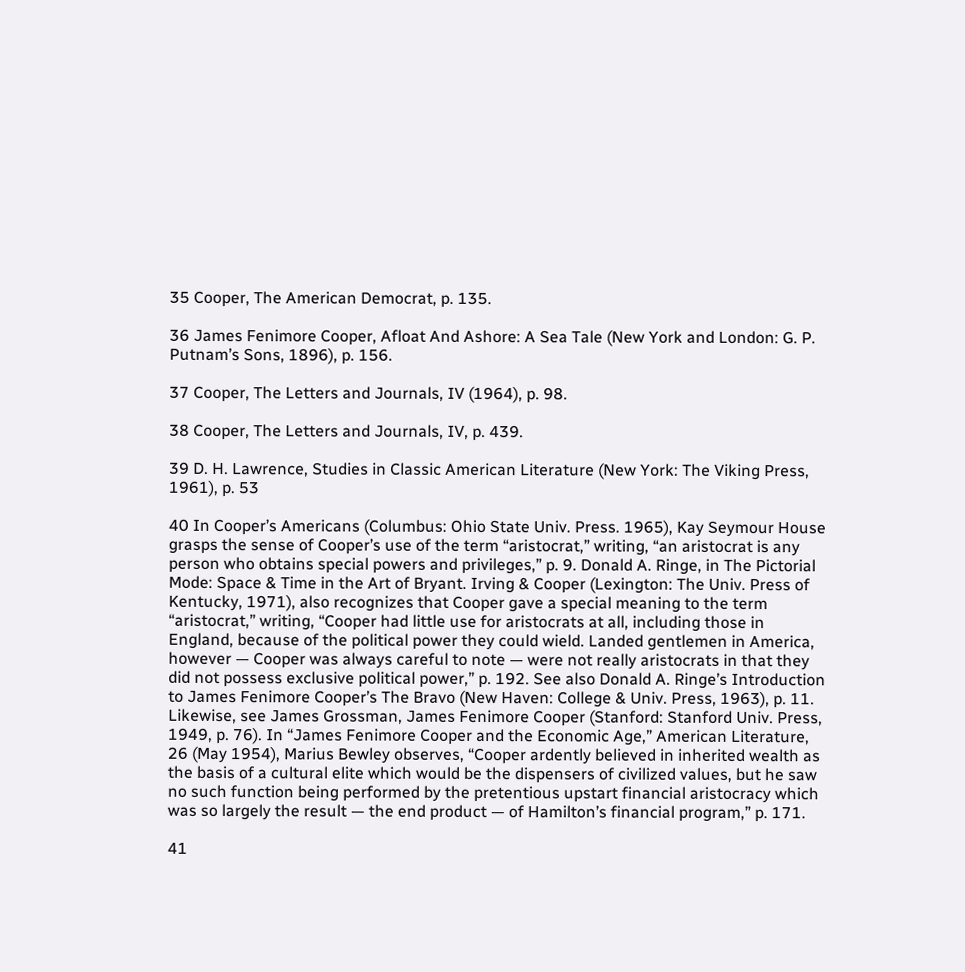35 Cooper, The American Democrat, p. 135.

36 James Fenimore Cooper, Afloat And Ashore: A Sea Tale (New York and London: G. P. Putnam’s Sons, 1896), p. 156.

37 Cooper, The Letters and Journals, IV (1964), p. 98.

38 Cooper, The Letters and Journals, IV, p. 439.

39 D. H. Lawrence, Studies in Classic American Literature (New York: The Viking Press, 1961), p. 53

40 In Cooper’s Americans (Columbus: Ohio State Univ. Press. 1965), Kay Seymour House grasps the sense of Cooper’s use of the term “aristocrat,” writing, “an aristocrat is any person who obtains special powers and privileges,” p. 9. Donald A. Ringe, in The Pictorial Mode: Space & Time in the Art of Bryant. Irving & Cooper (Lexington: The Univ. Press of Kentucky, 1971), also recognizes that Cooper gave a special meaning to the term “aristocrat,” writing, “Cooper had little use for aristocrats at all, including those in England, because of the political power they could wield. Landed gentlemen in America, however — Cooper was always careful to note — were not really aristocrats in that they did not possess exclusive political power,” p. 192. See also Donald A. Ringe’s Introduction to James Fenimore Cooper’s The Bravo (New Haven: College & Univ. Press, 1963), p. 11. Likewise, see James Grossman, James Fenimore Cooper (Stanford: Stanford Univ. Press, 1949, p. 76). In “James Fenimore Cooper and the Economic Age,” American Literature, 26 (May 1954), Marius Bewley observes, “Cooper ardently believed in inherited wealth as the basis of a cultural elite which would be the dispensers of civilized values, but he saw no such function being performed by the pretentious upstart financial aristocracy which was so largely the result — the end product — of Hamilton’s financial program,” p. 171.

41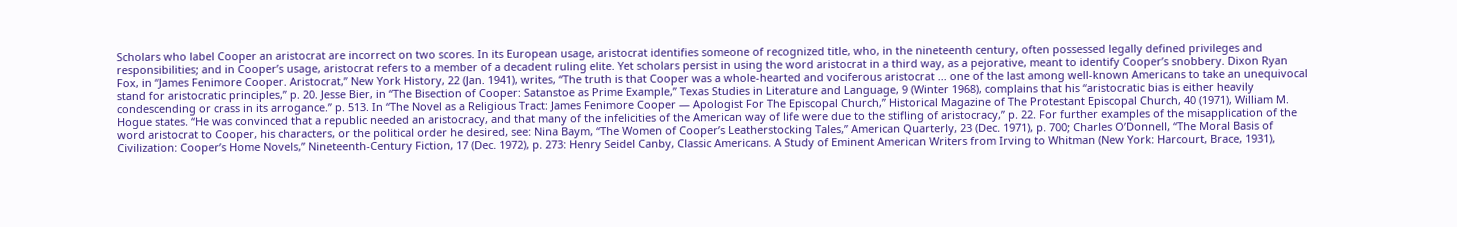Scholars who label Cooper an aristocrat are incorrect on two scores. In its European usage, aristocrat identifies someone of recognized title, who, in the nineteenth century, often possessed legally defined privileges and responsibilities; and in Cooper’s usage, aristocrat refers to a member of a decadent ruling elite. Yet scholars persist in using the word aristocrat in a third way, as a pejorative, meant to identify Cooper’s snobbery. Dixon Ryan Fox, in “James Fenimore Cooper. Aristocrat,” New York History, 22 (Jan. 1941), writes, “The truth is that Cooper was a whole-hearted and vociferous aristocrat ... one of the last among well-known Americans to take an unequivocal stand for aristocratic principles,” p. 20. Jesse Bier, in “The Bisection of Cooper: Satanstoe as Prime Example,” Texas Studies in Literature and Language, 9 (Winter 1968), complains that his “aristocratic bias is either heavily condescending or crass in its arrogance.” p. 513. In “The Novel as a Religious Tract: James Fenimore Cooper — Apologist For The Episcopal Church,” Historical Magazine of The Protestant Episcopal Church, 40 (1971), William M. Hogue states. “He was convinced that a republic needed an aristocracy, and that many of the infelicities of the American way of life were due to the stifling of aristocracy,” p. 22. For further examples of the misapplication of the word aristocrat to Cooper, his characters, or the political order he desired, see: Nina Baym, “The Women of Cooper’s Leatherstocking Tales,” American Quarterly, 23 (Dec. 1971), p. 700; Charles O’Donnell, “The Moral Basis of Civilization: Cooper’s Home Novels,” Nineteenth-Century Fiction, 17 (Dec. 1972), p. 273: Henry Seidel Canby, Classic Americans. A Study of Eminent American Writers from Irving to Whitman (New York: Harcourt, Brace, 1931),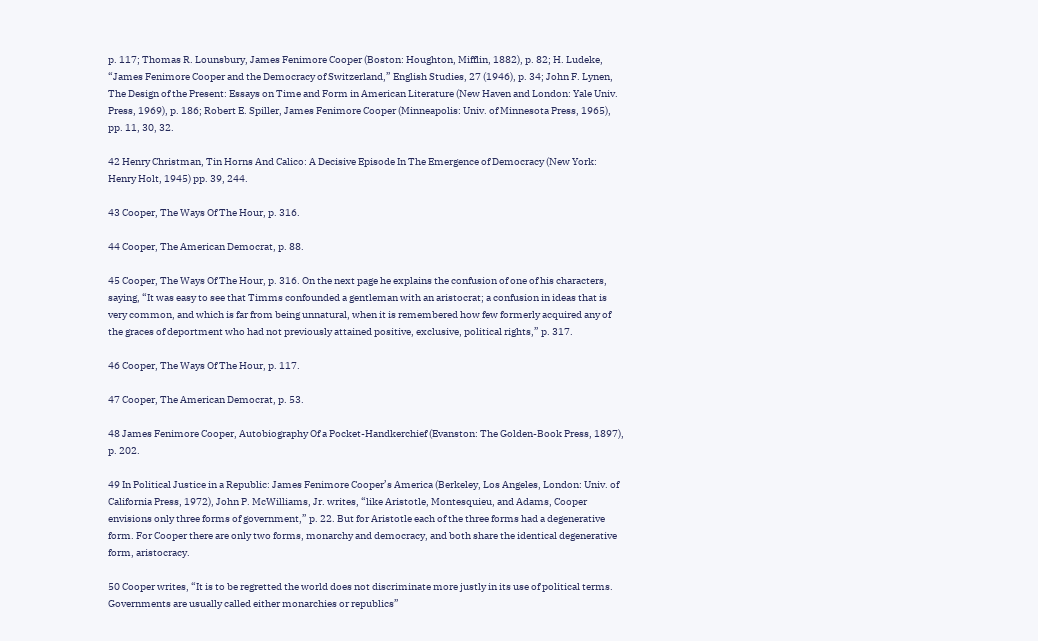p. 117; Thomas R. Lounsbury, James Fenimore Cooper (Boston: Houghton, Mifflin, 1882), p. 82; H. Ludeke, “James Fenimore Cooper and the Democracy of Switzerland,” English Studies, 27 (1946), p. 34; John F. Lynen, The Design of the Present: Essays on Time and Form in American Literature (New Haven and London: Yale Univ. Press, 1969), p. 186; Robert E. Spiller, James Fenimore Cooper (Minneapolis: Univ. of Minnesota Press, 1965), pp. 11, 30, 32.

42 Henry Christman, Tin Horns And Calico: A Decisive Episode In The Emergence of Democracy (New York: Henry Holt, 1945) pp. 39, 244.

43 Cooper, The Ways Of The Hour, p. 316.

44 Cooper, The American Democrat, p. 88.

45 Cooper, The Ways Of The Hour, p. 316. On the next page he explains the confusion of one of his characters, saying, “It was easy to see that Timms confounded a gentleman with an aristocrat; a confusion in ideas that is very common, and which is far from being unnatural, when it is remembered how few formerly acquired any of the graces of deportment who had not previously attained positive, exclusive, political rights,” p. 317.

46 Cooper, The Ways Of The Hour, p. 117.

47 Cooper, The American Democrat, p. 53.

48 James Fenimore Cooper, Autobiography Of a Pocket-Handkerchief (Evanston: The Golden-Book Press, 1897), p. 202.

49 In Political Justice in a Republic: James Fenimore Cooper’s America (Berkeley, Los Angeles, London: Univ. of California Press, 1972), John P. McWilliams, Jr. writes, “like Aristotle, Montesquieu, and Adams, Cooper envisions only three forms of government,” p. 22. But for Aristotle each of the three forms had a degenerative form. For Cooper there are only two forms, monarchy and democracy, and both share the identical degenerative form, aristocracy.

50 Cooper writes, “It is to be regretted the world does not discriminate more justly in its use of political terms. Governments are usually called either monarchies or republics”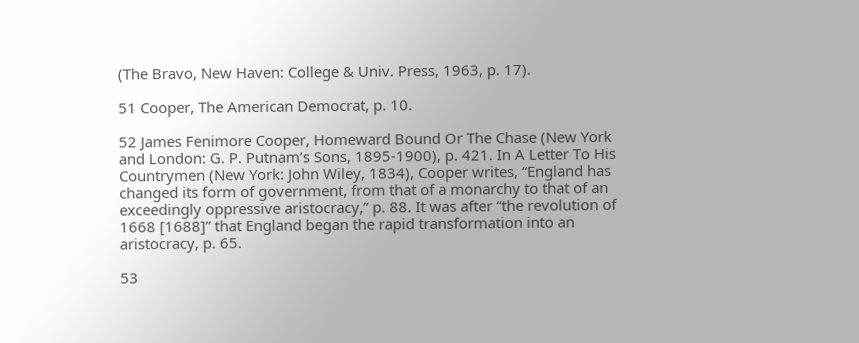(The Bravo, New Haven: College & Univ. Press, 1963, p. 17).

51 Cooper, The American Democrat, p. 10.

52 James Fenimore Cooper, Homeward Bound Or The Chase (New York and London: G. P. Putnam’s Sons, 1895-1900), p. 421. In A Letter To His Countrymen (New York: John Wiley, 1834), Cooper writes, “England has changed its form of government, from that of a monarchy to that of an exceedingly oppressive aristocracy,” p. 88. It was after “the revolution of 1668 [1688]” that England began the rapid transformation into an aristocracy, p. 65.

53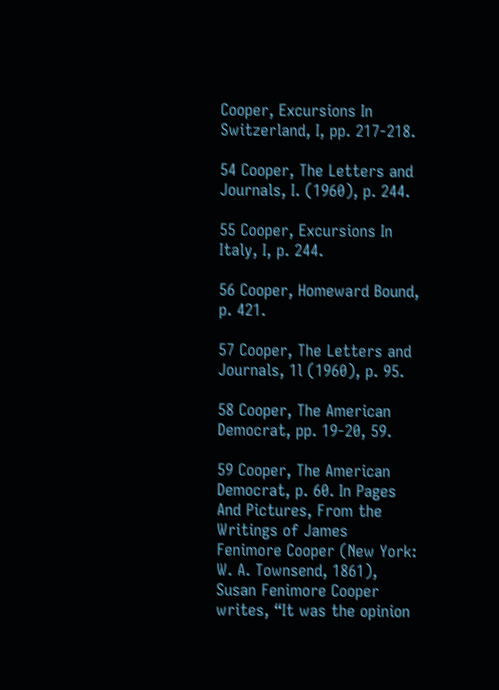Cooper, Excursions In Switzerland, I, pp. 217-218.

54 Cooper, The Letters and Journals, I. (1960), p. 244.

55 Cooper, Excursions In Italy, I, p. 244.

56 Cooper, Homeward Bound, p. 421.

57 Cooper, The Letters and Journals, 1l (1960), p. 95.

58 Cooper, The American Democrat, pp. 19-20, 59.

59 Cooper, The American Democrat, p. 60. In Pages And Pictures, From the Writings of James Fenimore Cooper (New York: W. A. Townsend, 1861), Susan Fenimore Cooper writes, “It was the opinion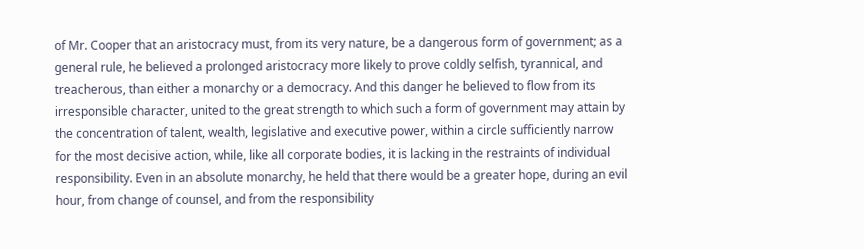of Mr. Cooper that an aristocracy must, from its very nature, be a dangerous form of government; as a general rule, he believed a prolonged aristocracy more likely to prove coldly selfish, tyrannical, and treacherous, than either a monarchy or a democracy. And this danger he believed to flow from its irresponsible character, united to the great strength to which such a form of government may attain by the concentration of talent, wealth, legislative and executive power, within a circle sufficiently narrow for the most decisive action, while, like all corporate bodies, it is lacking in the restraints of individual responsibility. Even in an absolute monarchy, he held that there would be a greater hope, during an evil hour, from change of counsel, and from the responsibility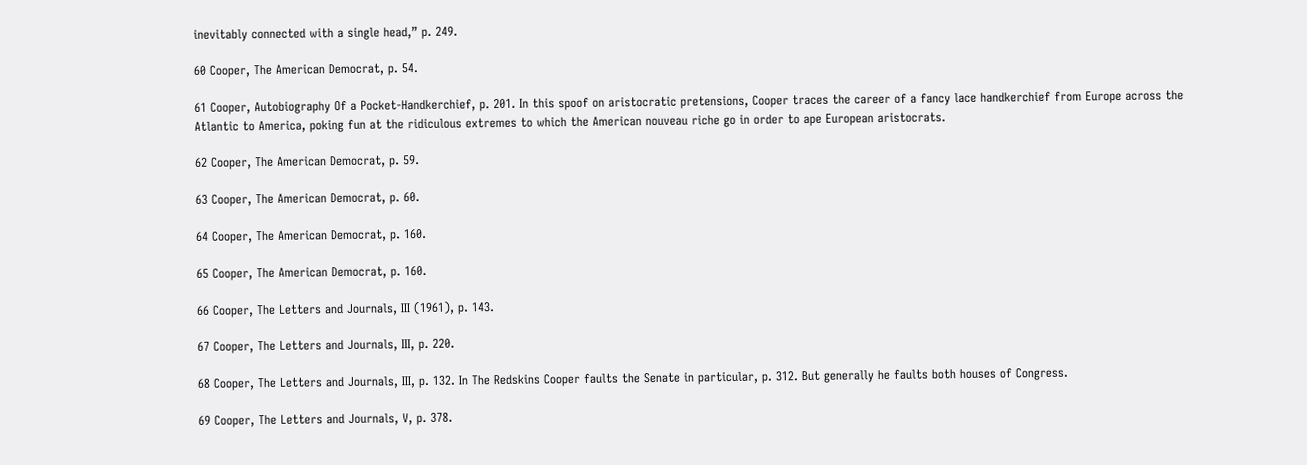inevitably connected with a single head,” p. 249.

60 Cooper, The American Democrat, p. 54.

61 Cooper, Autobiography Of a Pocket-Handkerchief, p. 201. In this spoof on aristocratic pretensions, Cooper traces the career of a fancy lace handkerchief from Europe across the Atlantic to America, poking fun at the ridiculous extremes to which the American nouveau riche go in order to ape European aristocrats.

62 Cooper, The American Democrat, p. 59.

63 Cooper, The American Democrat, p. 60.

64 Cooper, The American Democrat, p. 160.

65 Cooper, The American Democrat, p. 160.

66 Cooper, The Letters and Journals, III (1961), p. 143.

67 Cooper, The Letters and Journals, III, p. 220.

68 Cooper, The Letters and Journals, III, p. 132. In The Redskins Cooper faults the Senate in particular, p. 312. But generally he faults both houses of Congress.

69 Cooper, The Letters and Journals, V, p. 378.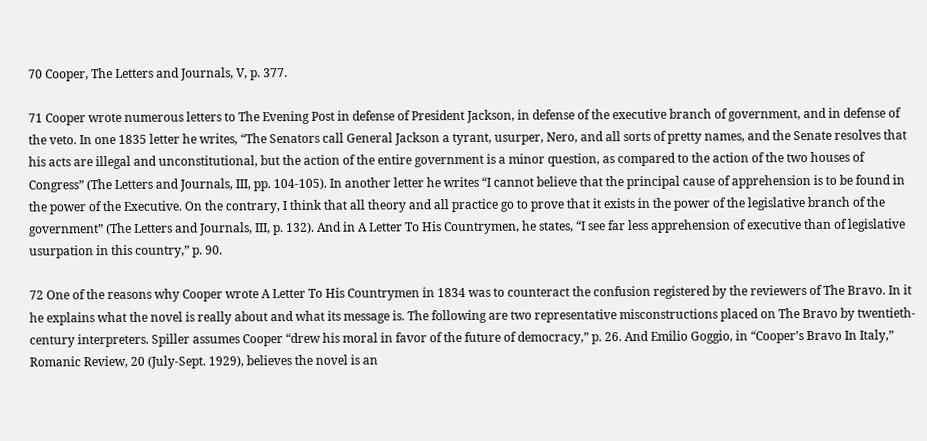70 Cooper, The Letters and Journals, V, p. 377.

71 Cooper wrote numerous letters to The Evening Post in defense of President Jackson, in defense of the executive branch of government, and in defense of the veto. In one 1835 letter he writes, “The Senators call General Jackson a tyrant, usurper, Nero, and all sorts of pretty names, and the Senate resolves that his acts are illegal and unconstitutional, but the action of the entire government is a minor question, as compared to the action of the two houses of Congress” (The Letters and Journals, III, pp. 104-105). In another letter he writes “I cannot believe that the principal cause of apprehension is to be found in the power of the Executive. On the contrary, I think that all theory and all practice go to prove that it exists in the power of the legislative branch of the government” (The Letters and Journals, III, p. 132). And in A Letter To His Countrymen, he states, “I see far less apprehension of executive than of legislative usurpation in this country,” p. 90.

72 One of the reasons why Cooper wrote A Letter To His Countrymen in 1834 was to counteract the confusion registered by the reviewers of The Bravo. In it he explains what the novel is really about and what its message is. The following are two representative misconstructions placed on The Bravo by twentieth-century interpreters. Spiller assumes Cooper “drew his moral in favor of the future of democracy,” p. 26. And Emilio Goggio, in “Cooper’s Bravo In Italy,” Romanic Review, 20 (July-Sept. 1929), believes the novel is an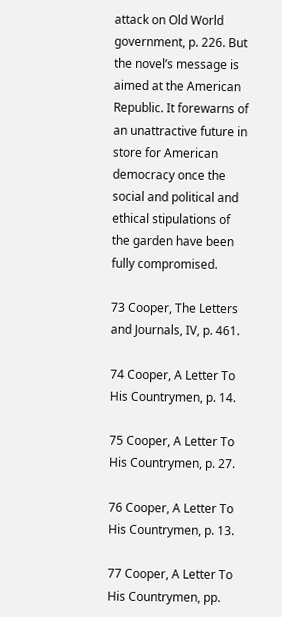attack on Old World government, p. 226. But the novel’s message is aimed at the American Republic. It forewarns of an unattractive future in store for American democracy once the social and political and ethical stipulations of the garden have been fully compromised.

73 Cooper, The Letters and Journals, IV, p. 461.

74 Cooper, A Letter To His Countrymen, p. 14.

75 Cooper, A Letter To His Countrymen, p. 27.

76 Cooper, A Letter To His Countrymen, p. 13.

77 Cooper, A Letter To His Countrymen, pp.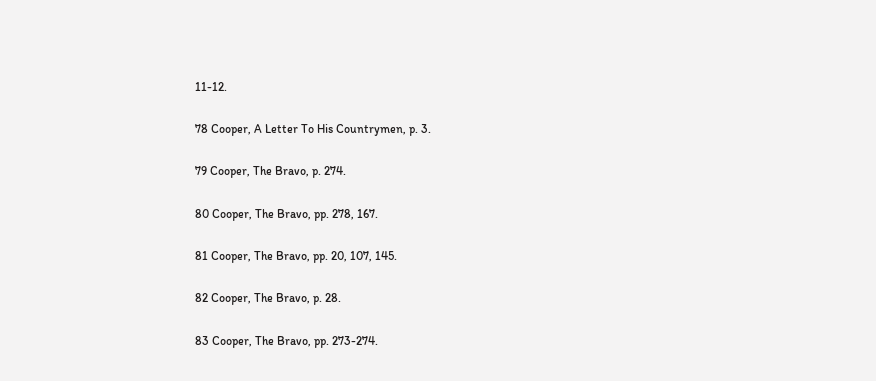11-12.

78 Cooper, A Letter To His Countrymen, p. 3.

79 Cooper, The Bravo, p. 274.

80 Cooper, The Bravo, pp. 278, 167.

81 Cooper, The Bravo, pp. 20, 107, 145.

82 Cooper, The Bravo, p. 28.

83 Cooper, The Bravo, pp. 273-274.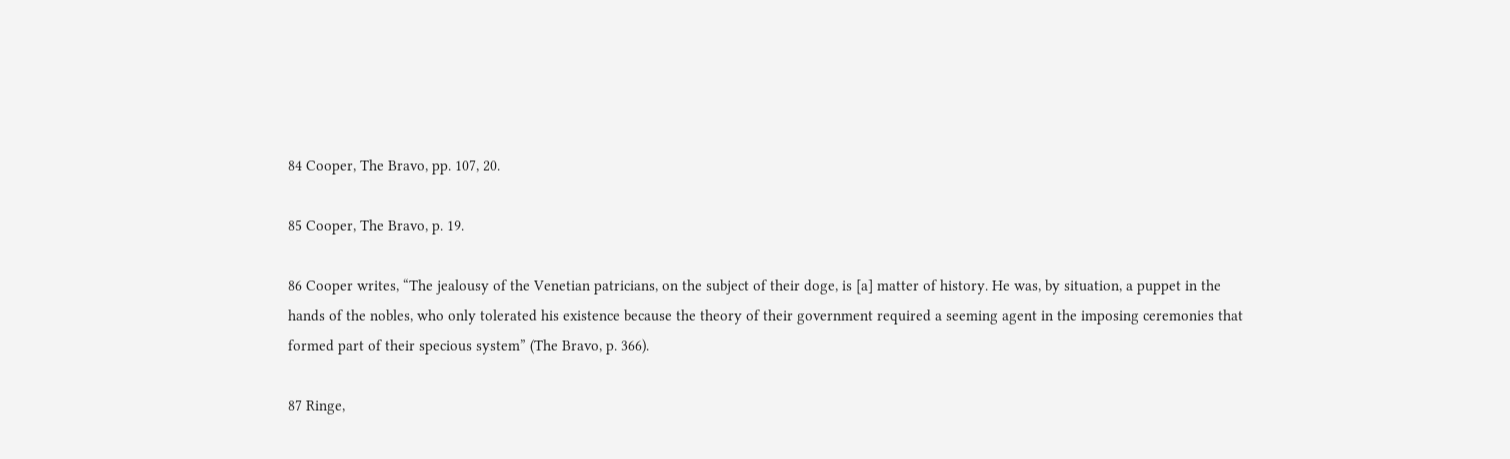84 Cooper, The Bravo, pp. 107, 20.

85 Cooper, The Bravo, p. 19.

86 Cooper writes, “The jealousy of the Venetian patricians, on the subject of their doge, is [a] matter of history. He was, by situation, a puppet in the hands of the nobles, who only tolerated his existence because the theory of their government required a seeming agent in the imposing ceremonies that formed part of their specious system” (The Bravo, p. 366).

87 Ringe,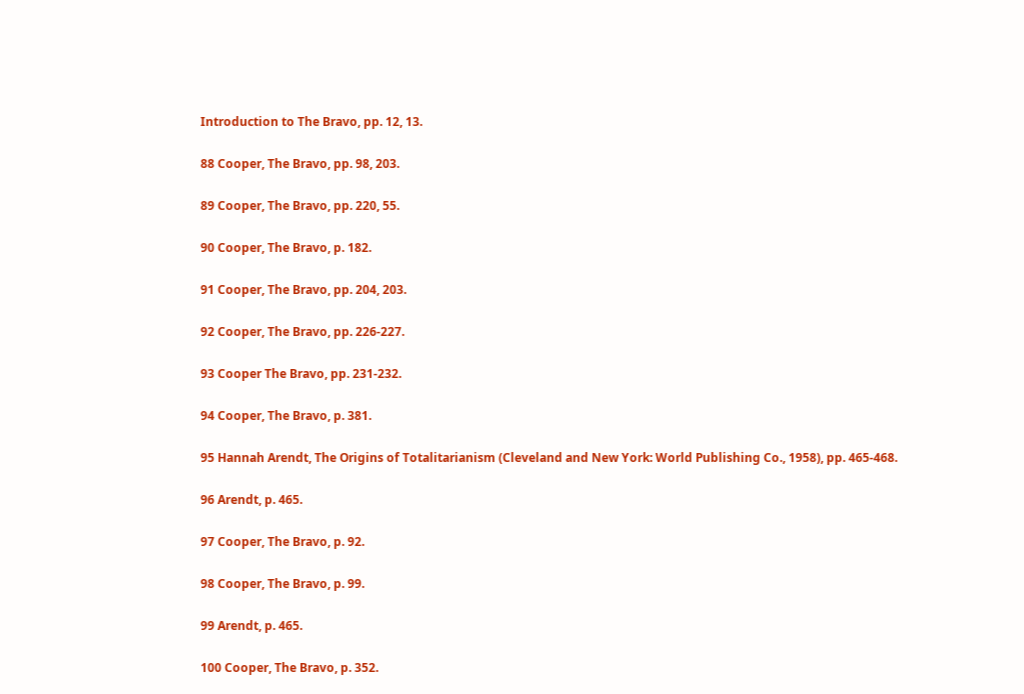Introduction to The Bravo, pp. 12, 13.

88 Cooper, The Bravo, pp. 98, 203.

89 Cooper, The Bravo, pp. 220, 55.

90 Cooper, The Bravo, p. 182.

91 Cooper, The Bravo, pp. 204, 203.

92 Cooper, The Bravo, pp. 226-227.

93 Cooper The Bravo, pp. 231-232.

94 Cooper, The Bravo, p. 381.

95 Hannah Arendt, The Origins of Totalitarianism (Cleveland and New York: World Publishing Co., 1958), pp. 465-468.

96 Arendt, p. 465.

97 Cooper, The Bravo, p. 92.

98 Cooper, The Bravo, p. 99.

99 Arendt, p. 465.

100 Cooper, The Bravo, p. 352.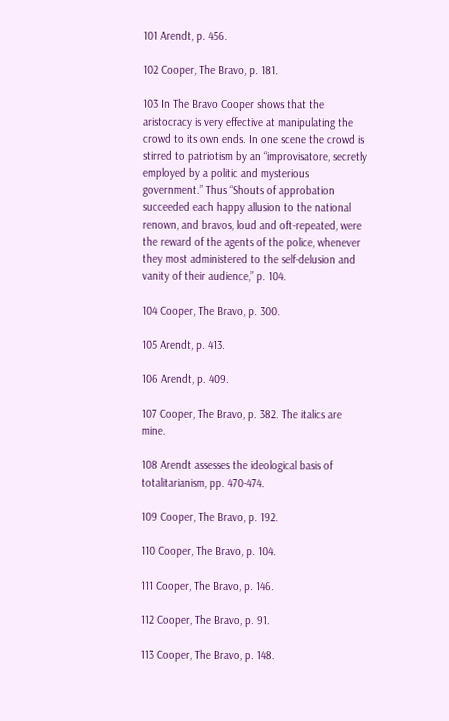101 Arendt, p. 456.

102 Cooper, The Bravo, p. 181.

103 In The Bravo Cooper shows that the aristocracy is very effective at manipulating the crowd to its own ends. In one scene the crowd is stirred to patriotism by an “improvisatore, secretly employed by a politic and mysterious government.” Thus “Shouts of approbation succeeded each happy allusion to the national renown, and bravos, loud and oft-repeated, were the reward of the agents of the police, whenever they most administered to the self-delusion and vanity of their audience,” p. 104.

104 Cooper, The Bravo, p. 300.

105 Arendt, p. 413.

106 Arendt, p. 409.

107 Cooper, The Bravo, p. 382. The italics are mine.

108 Arendt assesses the ideological basis of totalitarianism, pp. 470-474.

109 Cooper, The Bravo, p. 192.

110 Cooper, The Bravo, p. 104.

111 Cooper, The Bravo, p. 146.

112 Cooper, The Bravo, p. 91.

113 Cooper, The Bravo, p. 148.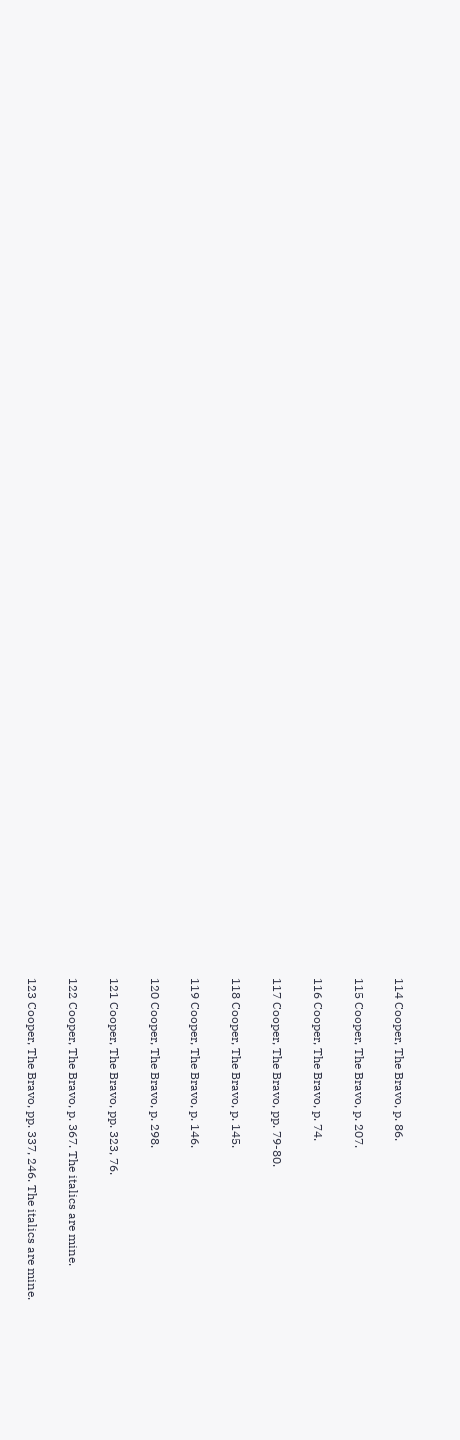114 Cooper, The Bravo, p. 86.

115 Cooper, The Bravo, p. 207.

116 Cooper, The Bravo, p. 74.

117 Cooper, The Bravo, pp. 79-80.

118 Cooper, The Bravo, p. 145.

119 Cooper, The Bravo, p. 146.

120 Cooper, The Bravo, p. 298.

121 Cooper, The Bravo, pp. 323, 76.

122 Cooper, The Bravo, p. 367. The italics are mine.

123 Cooper, The Bravo, pp. 337, 246. The italics are mine.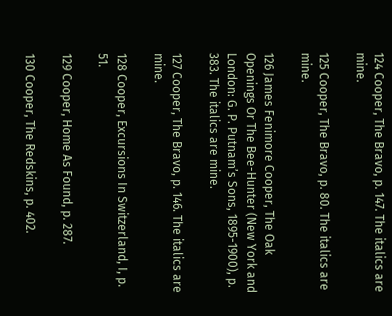124 Cooper, The Bravo, p. 147. The italics are mine.

125 Cooper, The Bravo, p. 80. The italics are mine.

126 James Fenimore Cooper, The Oak Openings Or The Bee-Hunter (New York and London: G. P. Putnam’s Sons, 1895-1900), p. 383. The italics are mine.

127 Cooper, The Bravo, p. 146. The italics are mine.

128 Cooper, Excursions In Switzerland, I, p. 51.

129 Cooper, Home As Found, p. 287.

130 Cooper, The Redskins, p. 402.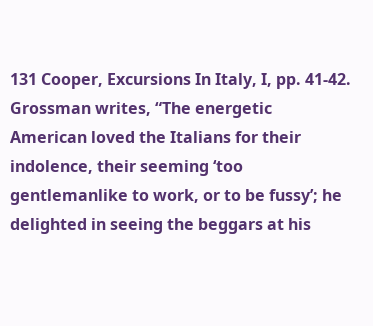131 Cooper, Excursions In Italy, I, pp. 41-42. Grossman writes, “The energetic American loved the Italians for their indolence, their seeming ‘too gentlemanlike to work, or to be fussy’; he delighted in seeing the beggars at his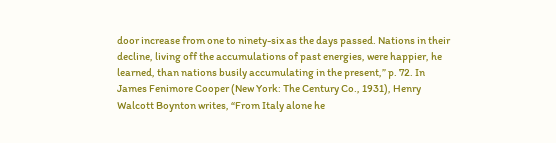door increase from one to ninety-six as the days passed. Nations in their decline, living off the accumulations of past energies, were happier, he learned, than nations busily accumulating in the present,” p. 72. In James Fenimore Cooper (New York: The Century Co., 1931), Henry Walcott Boynton writes, “From Italy alone he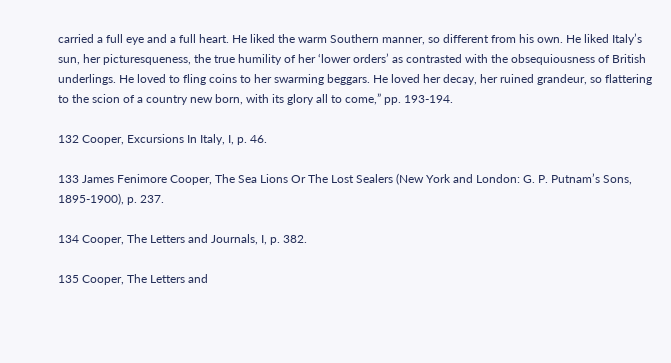carried a full eye and a full heart. He liked the warm Southern manner, so different from his own. He liked Italy’s sun, her picturesqueness, the true humility of her ‘lower orders’ as contrasted with the obsequiousness of British underlings. He loved to fling coins to her swarming beggars. He loved her decay, her ruined grandeur, so flattering to the scion of a country new born, with its glory all to come,” pp. 193-194.

132 Cooper, Excursions In Italy, I, p. 46.

133 James Fenimore Cooper, The Sea Lions Or The Lost Sealers (New York and London: G. P. Putnam’s Sons, 1895-1900), p. 237.

134 Cooper, The Letters and Journals, I, p. 382.

135 Cooper, The Letters and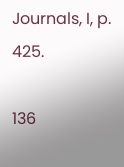Journals, I, p. 425.

136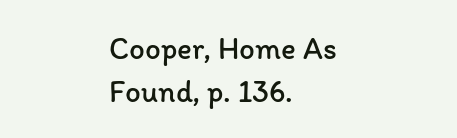Cooper, Home As Found, p. 136.